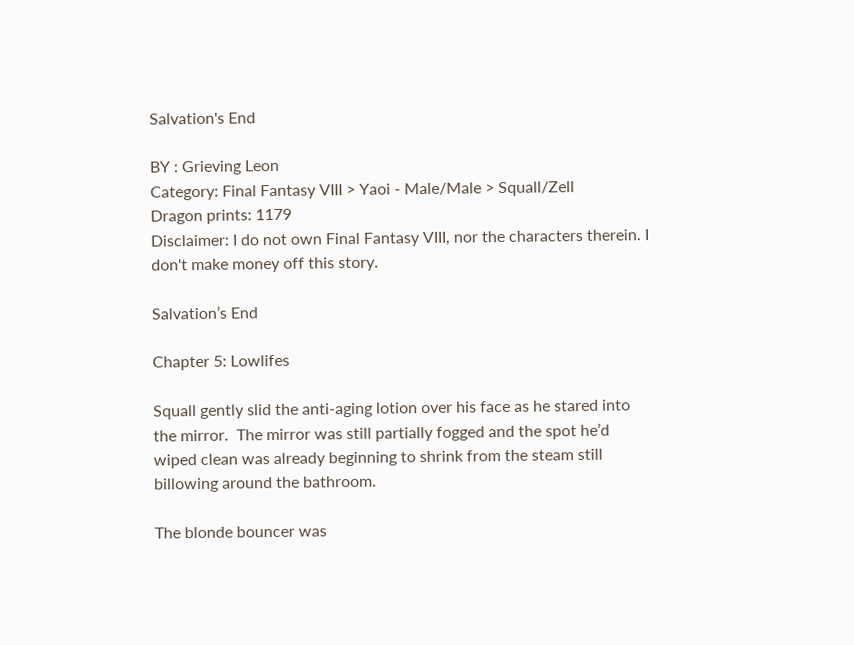Salvation's End

BY : Grieving Leon
Category: Final Fantasy VIII > Yaoi - Male/Male > Squall/Zell
Dragon prints: 1179
Disclaimer: I do not own Final Fantasy VIII, nor the characters therein. I don't make money off this story.

Salvation’s End

Chapter 5: Lowlifes

Squall gently slid the anti-aging lotion over his face as he stared into the mirror.  The mirror was still partially fogged and the spot he’d wiped clean was already beginning to shrink from the steam still billowing around the bathroom.

The blonde bouncer was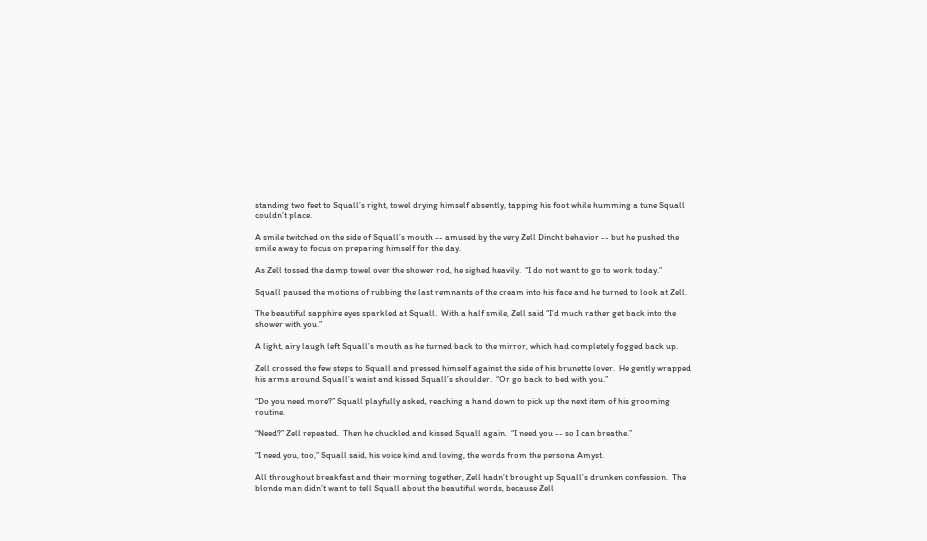standing two feet to Squall’s right, towel drying himself absently, tapping his foot while humming a tune Squall couldn’t place.

A smile twitched on the side of Squall’s mouth -- amused by the very Zell Dincht behavior -- but he pushed the smile away to focus on preparing himself for the day.

As Zell tossed the damp towel over the shower rod, he sighed heavily.  “I do not want to go to work today.”

Squall paused the motions of rubbing the last remnants of the cream into his face and he turned to look at Zell.

The beautiful sapphire eyes sparkled at Squall.  With a half smile, Zell said “I’d much rather get back into the shower with you.”

A light, airy laugh left Squall’s mouth as he turned back to the mirror, which had completely fogged back up.

Zell crossed the few steps to Squall and pressed himself against the side of his brunette lover.  He gently wrapped his arms around Squall’s waist and kissed Squall’s shoulder.  “Or go back to bed with you.”

“Do you need more?” Squall playfully asked, reaching a hand down to pick up the next item of his grooming routine.

“Need?” Zell repeated.  Then he chuckled and kissed Squall again.  “I need you -- so I can breathe.”

“I need you, too,” Squall said, his voice kind and loving, the words from the persona Amyst.

All throughout breakfast and their morning together, Zell hadn’t brought up Squall’s drunken confession.  The blonde man didn’t want to tell Squall about the beautiful words, because Zell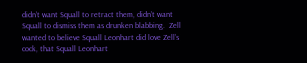didn’t want Squall to retract them, didn’t want Squall to dismiss them as drunken blabbing.  Zell wanted to believe Squall Leonhart did love Zell’s cock, that Squall Leonhart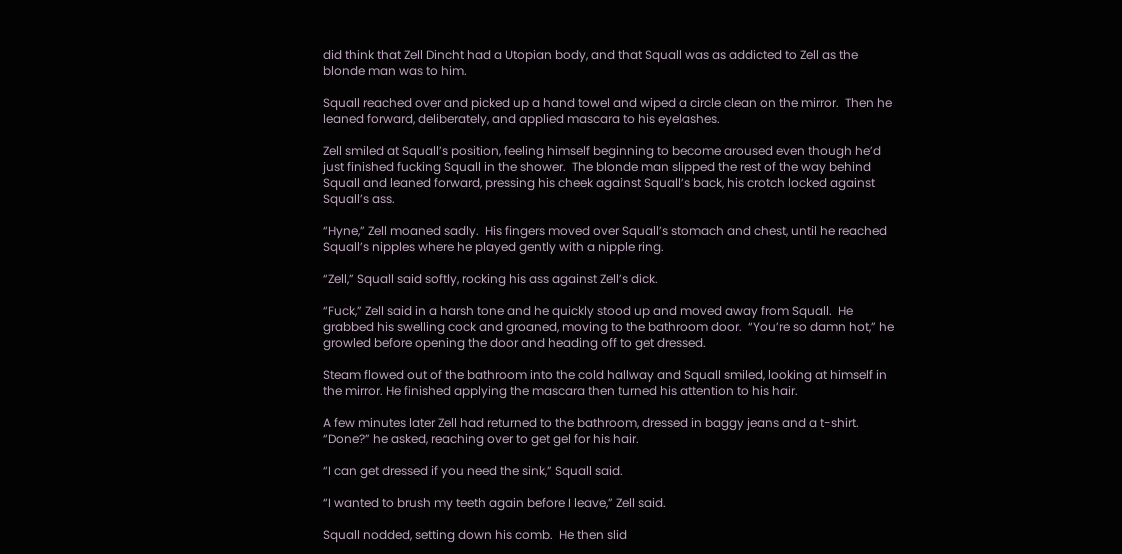did think that Zell Dincht had a Utopian body, and that Squall was as addicted to Zell as the blonde man was to him.

Squall reached over and picked up a hand towel and wiped a circle clean on the mirror.  Then he leaned forward, deliberately, and applied mascara to his eyelashes.

Zell smiled at Squall’s position, feeling himself beginning to become aroused even though he’d just finished fucking Squall in the shower.  The blonde man slipped the rest of the way behind Squall and leaned forward, pressing his cheek against Squall’s back, his crotch locked against Squall’s ass.

“Hyne,” Zell moaned sadly.  His fingers moved over Squall’s stomach and chest, until he reached Squall’s nipples where he played gently with a nipple ring.

“Zell,” Squall said softly, rocking his ass against Zell’s dick.

“Fuck,” Zell said in a harsh tone and he quickly stood up and moved away from Squall.  He grabbed his swelling cock and groaned, moving to the bathroom door.  “You’re so damn hot,” he growled before opening the door and heading off to get dressed.

Steam flowed out of the bathroom into the cold hallway and Squall smiled, looking at himself in the mirror. He finished applying the mascara then turned his attention to his hair.

A few minutes later Zell had returned to the bathroom, dressed in baggy jeans and a t-shirt.  “Done?” he asked, reaching over to get gel for his hair.

“I can get dressed if you need the sink,” Squall said.

“I wanted to brush my teeth again before I leave,” Zell said.

Squall nodded, setting down his comb.  He then slid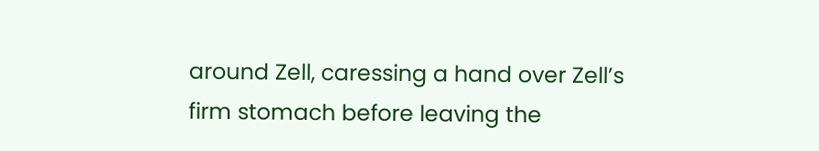around Zell, caressing a hand over Zell’s firm stomach before leaving the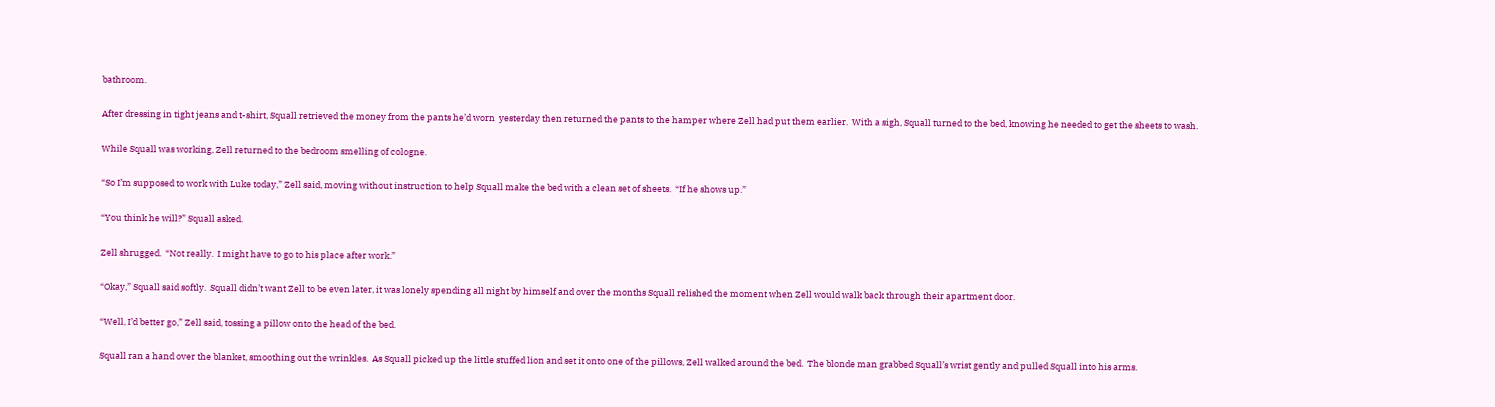bathroom.

After dressing in tight jeans and t-shirt, Squall retrieved the money from the pants he’d worn  yesterday then returned the pants to the hamper where Zell had put them earlier.  With a sigh, Squall turned to the bed, knowing he needed to get the sheets to wash.

While Squall was working, Zell returned to the bedroom smelling of cologne.

“So I’m supposed to work with Luke today,” Zell said, moving without instruction to help Squall make the bed with a clean set of sheets.  “If he shows up.”

“You think he will?” Squall asked.

Zell shrugged.  “Not really.  I might have to go to his place after work.”

“Okay,” Squall said softly.  Squall didn’t want Zell to be even later, it was lonely spending all night by himself and over the months Squall relished the moment when Zell would walk back through their apartment door.

“Well, I’d better go,” Zell said, tossing a pillow onto the head of the bed.

Squall ran a hand over the blanket, smoothing out the wrinkles.  As Squall picked up the little stuffed lion and set it onto one of the pillows, Zell walked around the bed.  The blonde man grabbed Squall’s wrist gently and pulled Squall into his arms.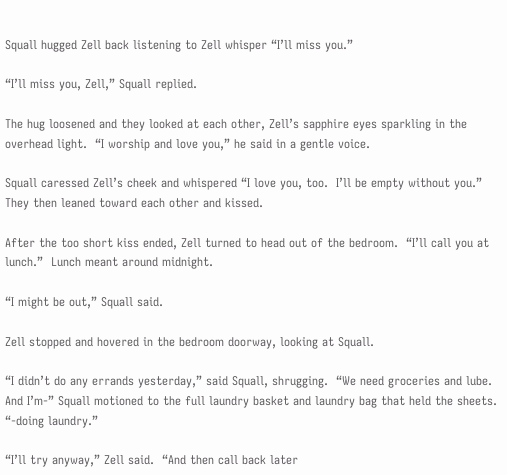Squall hugged Zell back listening to Zell whisper “I’ll miss you.”

“I’ll miss you, Zell,” Squall replied.

The hug loosened and they looked at each other, Zell’s sapphire eyes sparkling in the overhead light.  “I worship and love you,” he said in a gentle voice.

Squall caressed Zell’s cheek and whispered “I love you, too.  I’ll be empty without you.”  They then leaned toward each other and kissed.

After the too short kiss ended, Zell turned to head out of the bedroom.  “I’ll call you at lunch.”  Lunch meant around midnight.

“I might be out,” Squall said.

Zell stopped and hovered in the bedroom doorway, looking at Squall.

“I didn’t do any errands yesterday,” said Squall, shrugging.  “We need groceries and lube.  And I’m-” Squall motioned to the full laundry basket and laundry bag that held the sheets. “-doing laundry.”

“I’ll try anyway,” Zell said.  “And then call back later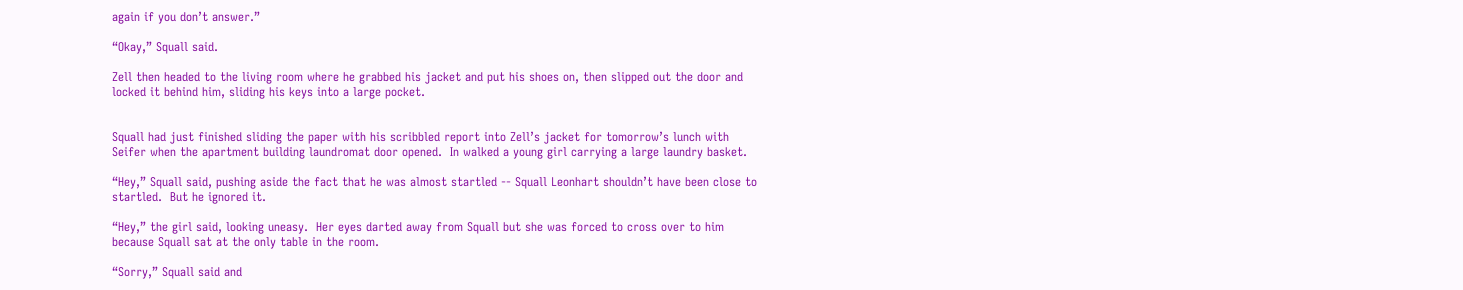again if you don’t answer.”

“Okay,” Squall said.

Zell then headed to the living room where he grabbed his jacket and put his shoes on, then slipped out the door and locked it behind him, sliding his keys into a large pocket.


Squall had just finished sliding the paper with his scribbled report into Zell’s jacket for tomorrow’s lunch with Seifer when the apartment building laundromat door opened.  In walked a young girl carrying a large laundry basket.

“Hey,” Squall said, pushing aside the fact that he was almost startled -- Squall Leonhart shouldn’t have been close to startled.  But he ignored it.

“Hey,” the girl said, looking uneasy.  Her eyes darted away from Squall but she was forced to cross over to him because Squall sat at the only table in the room.

“Sorry,” Squall said and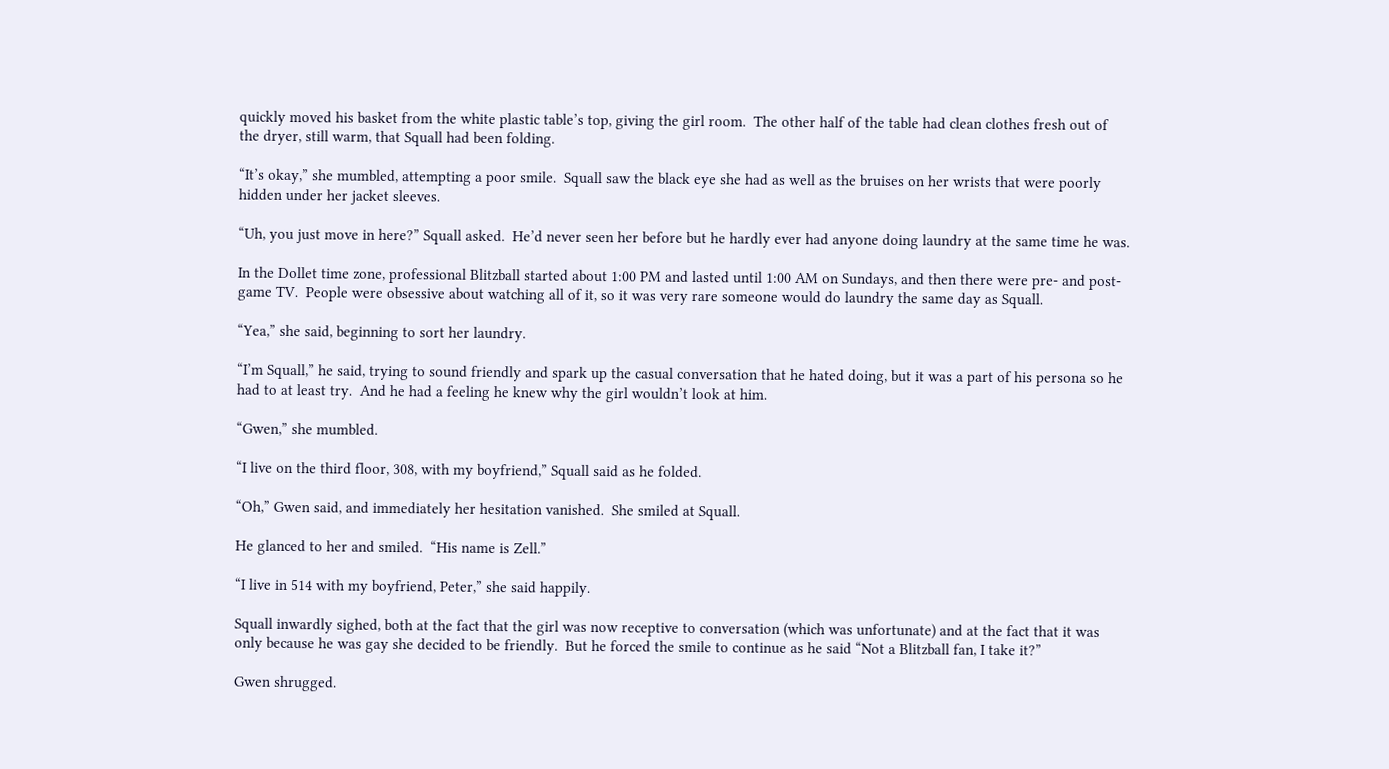quickly moved his basket from the white plastic table’s top, giving the girl room.  The other half of the table had clean clothes fresh out of the dryer, still warm, that Squall had been folding.

“It’s okay,” she mumbled, attempting a poor smile.  Squall saw the black eye she had as well as the bruises on her wrists that were poorly hidden under her jacket sleeves.

“Uh, you just move in here?” Squall asked.  He’d never seen her before but he hardly ever had anyone doing laundry at the same time he was.

In the Dollet time zone, professional Blitzball started about 1:00 PM and lasted until 1:00 AM on Sundays, and then there were pre- and post-game TV.  People were obsessive about watching all of it, so it was very rare someone would do laundry the same day as Squall.

“Yea,” she said, beginning to sort her laundry.

“I’m Squall,” he said, trying to sound friendly and spark up the casual conversation that he hated doing, but it was a part of his persona so he had to at least try.  And he had a feeling he knew why the girl wouldn’t look at him.

“Gwen,” she mumbled.

“I live on the third floor, 308, with my boyfriend,” Squall said as he folded.

“Oh,” Gwen said, and immediately her hesitation vanished.  She smiled at Squall.

He glanced to her and smiled.  “His name is Zell.”

“I live in 514 with my boyfriend, Peter,” she said happily.

Squall inwardly sighed, both at the fact that the girl was now receptive to conversation (which was unfortunate) and at the fact that it was only because he was gay she decided to be friendly.  But he forced the smile to continue as he said “Not a Blitzball fan, I take it?”

Gwen shrugged.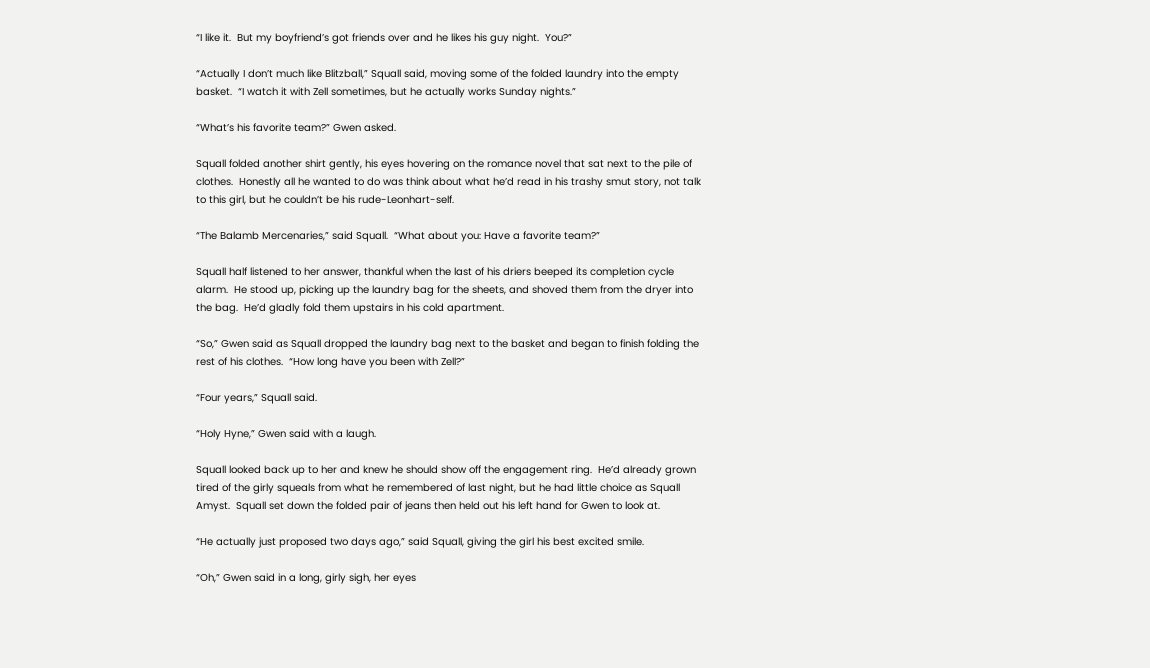“I like it.  But my boyfriend’s got friends over and he likes his guy night.  You?”

“Actually I don’t much like Blitzball,” Squall said, moving some of the folded laundry into the empty basket.  “I watch it with Zell sometimes, but he actually works Sunday nights.”

“What’s his favorite team?” Gwen asked.

Squall folded another shirt gently, his eyes hovering on the romance novel that sat next to the pile of clothes.  Honestly all he wanted to do was think about what he’d read in his trashy smut story, not talk to this girl, but he couldn’t be his rude-Leonhart-self.

“The Balamb Mercenaries,” said Squall.  “What about you: Have a favorite team?”

Squall half listened to her answer, thankful when the last of his driers beeped its completion cycle alarm.  He stood up, picking up the laundry bag for the sheets, and shoved them from the dryer into the bag.  He’d gladly fold them upstairs in his cold apartment.

“So,” Gwen said as Squall dropped the laundry bag next to the basket and began to finish folding the rest of his clothes.  “How long have you been with Zell?”

“Four years,” Squall said.

“Holy Hyne,” Gwen said with a laugh.

Squall looked back up to her and knew he should show off the engagement ring.  He’d already grown tired of the girly squeals from what he remembered of last night, but he had little choice as Squall Amyst.  Squall set down the folded pair of jeans then held out his left hand for Gwen to look at.

“He actually just proposed two days ago,” said Squall, giving the girl his best excited smile.

“Oh,” Gwen said in a long, girly sigh, her eyes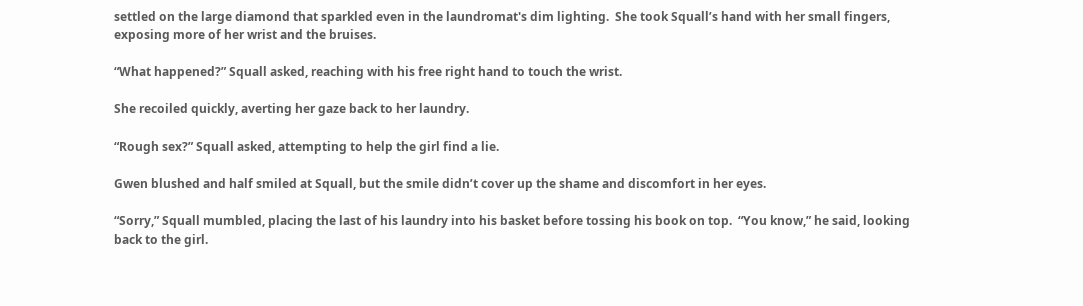settled on the large diamond that sparkled even in the laundromat's dim lighting.  She took Squall’s hand with her small fingers, exposing more of her wrist and the bruises.

“What happened?” Squall asked, reaching with his free right hand to touch the wrist.

She recoiled quickly, averting her gaze back to her laundry.

“Rough sex?” Squall asked, attempting to help the girl find a lie.

Gwen blushed and half smiled at Squall, but the smile didn’t cover up the shame and discomfort in her eyes.

“Sorry,” Squall mumbled, placing the last of his laundry into his basket before tossing his book on top.  “You know,” he said, looking back to the girl.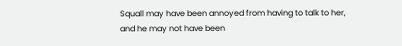Squall may have been annoyed from having to talk to her, and he may not have been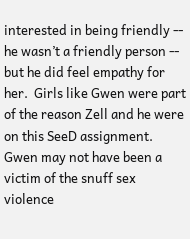interested in being friendly -- he wasn’t a friendly person -- but he did feel empathy for her.  Girls like Gwen were part of the reason Zell and he were on this SeeD assignment.  Gwen may not have been a victim of the snuff sex violence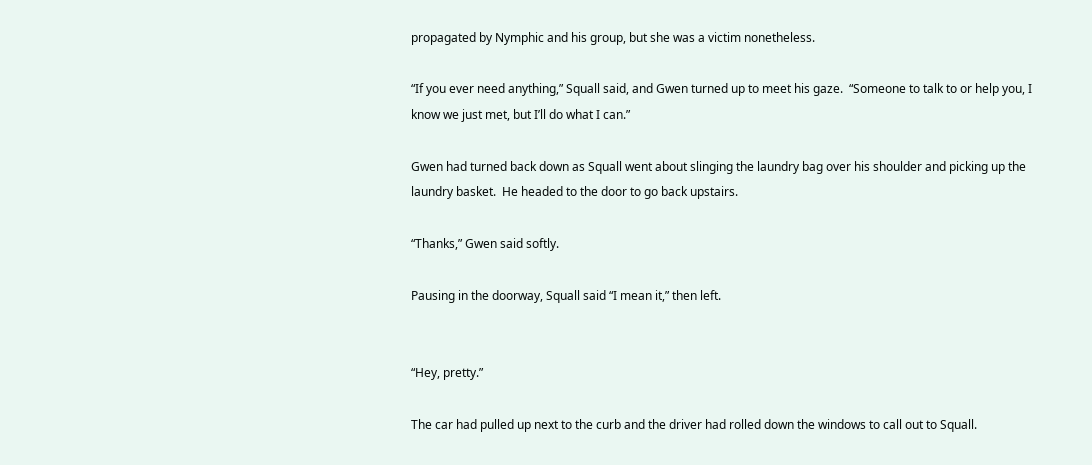propagated by Nymphic and his group, but she was a victim nonetheless.

“If you ever need anything,” Squall said, and Gwen turned up to meet his gaze.  “Someone to talk to or help you, I know we just met, but I’ll do what I can.”

Gwen had turned back down as Squall went about slinging the laundry bag over his shoulder and picking up the laundry basket.  He headed to the door to go back upstairs.

“Thanks,” Gwen said softly.

Pausing in the doorway, Squall said “I mean it,” then left.


“Hey, pretty.”

The car had pulled up next to the curb and the driver had rolled down the windows to call out to Squall.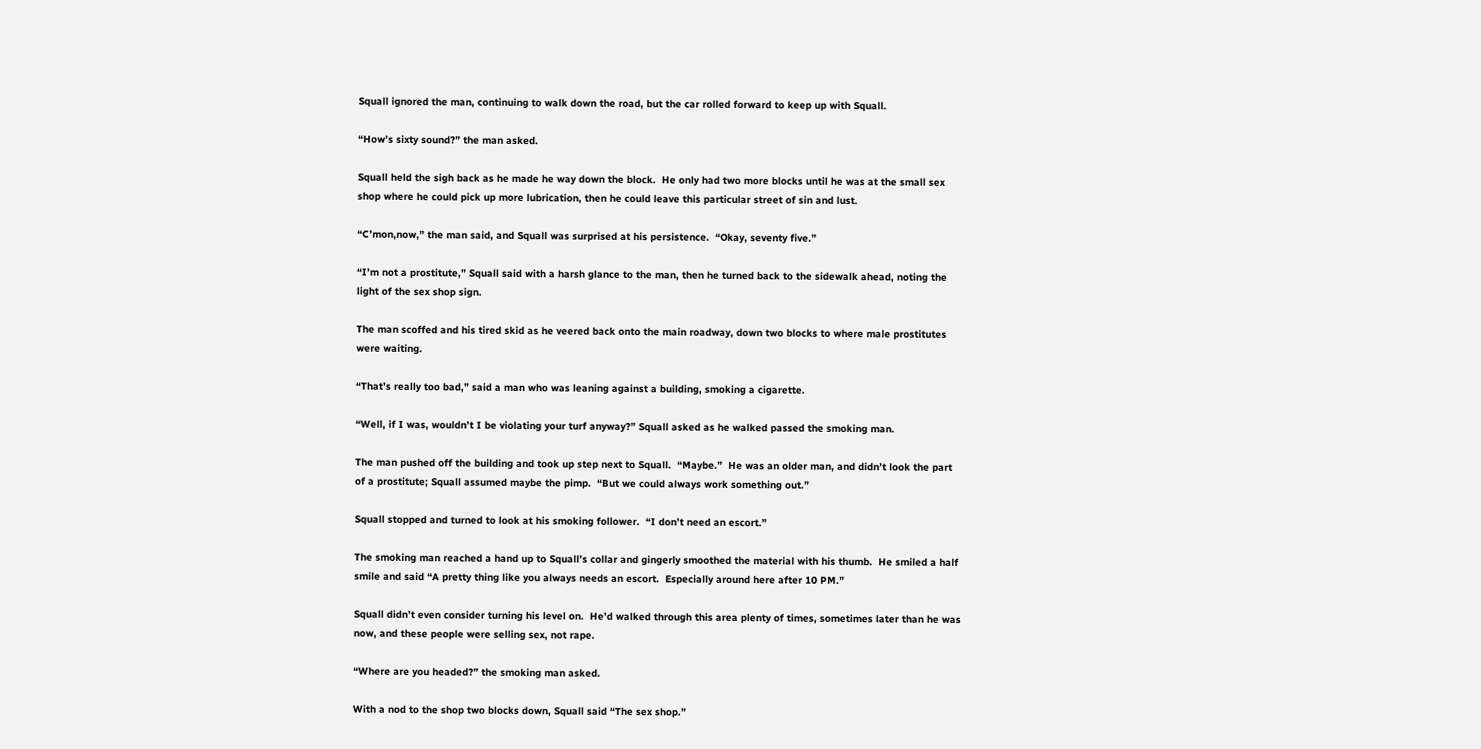Squall ignored the man, continuing to walk down the road, but the car rolled forward to keep up with Squall.

“How’s sixty sound?” the man asked.

Squall held the sigh back as he made he way down the block.  He only had two more blocks until he was at the small sex shop where he could pick up more lubrication, then he could leave this particular street of sin and lust.

“C’mon,now,” the man said, and Squall was surprised at his persistence.  “Okay, seventy five.”

“I’m not a prostitute,” Squall said with a harsh glance to the man, then he turned back to the sidewalk ahead, noting the light of the sex shop sign.

The man scoffed and his tired skid as he veered back onto the main roadway, down two blocks to where male prostitutes were waiting.

“That’s really too bad,” said a man who was leaning against a building, smoking a cigarette.

“Well, if I was, wouldn’t I be violating your turf anyway?” Squall asked as he walked passed the smoking man.

The man pushed off the building and took up step next to Squall.  “Maybe.”  He was an older man, and didn’t look the part of a prostitute; Squall assumed maybe the pimp.  “But we could always work something out.”

Squall stopped and turned to look at his smoking follower.  “I don’t need an escort.”

The smoking man reached a hand up to Squall’s collar and gingerly smoothed the material with his thumb.  He smiled a half smile and said “A pretty thing like you always needs an escort.  Especially around here after 10 PM.”

Squall didn’t even consider turning his level on.  He’d walked through this area plenty of times, sometimes later than he was now, and these people were selling sex, not rape.

“Where are you headed?” the smoking man asked.

With a nod to the shop two blocks down, Squall said “The sex shop.”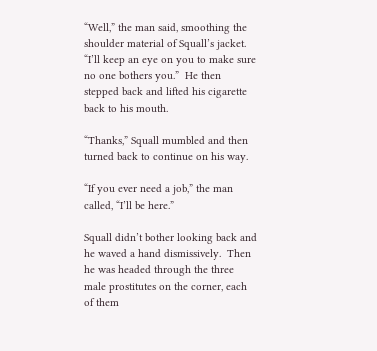“Well,” the man said, smoothing the shoulder material of Squall’s jacket. “I’ll keep an eye on you to make sure no one bothers you.”  He then stepped back and lifted his cigarette back to his mouth.

“Thanks,” Squall mumbled and then turned back to continue on his way.

“If you ever need a job,” the man called, “I’ll be here.”

Squall didn’t bother looking back and he waved a hand dismissively.  Then he was headed through the three male prostitutes on the corner, each of them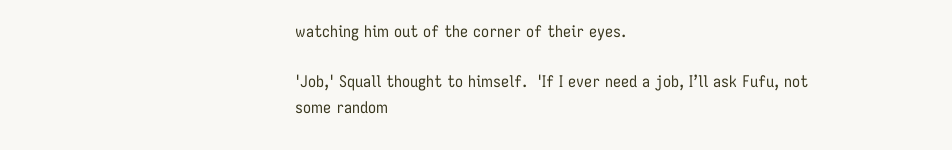watching him out of the corner of their eyes.

'Job,' Squall thought to himself.  'If I ever need a job, I’ll ask Fufu, not some random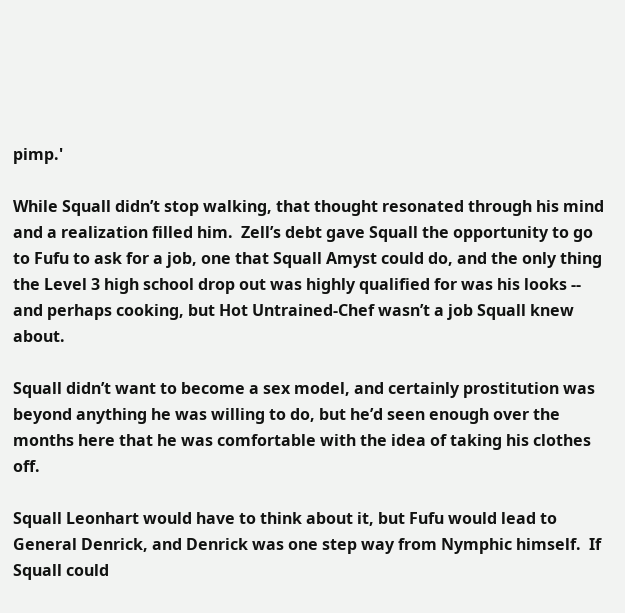pimp.'

While Squall didn’t stop walking, that thought resonated through his mind and a realization filled him.  Zell’s debt gave Squall the opportunity to go to Fufu to ask for a job, one that Squall Amyst could do, and the only thing the Level 3 high school drop out was highly qualified for was his looks -- and perhaps cooking, but Hot Untrained-Chef wasn’t a job Squall knew about.

Squall didn’t want to become a sex model, and certainly prostitution was beyond anything he was willing to do, but he’d seen enough over the months here that he was comfortable with the idea of taking his clothes off.

Squall Leonhart would have to think about it, but Fufu would lead to General Denrick, and Denrick was one step way from Nymphic himself.  If Squall could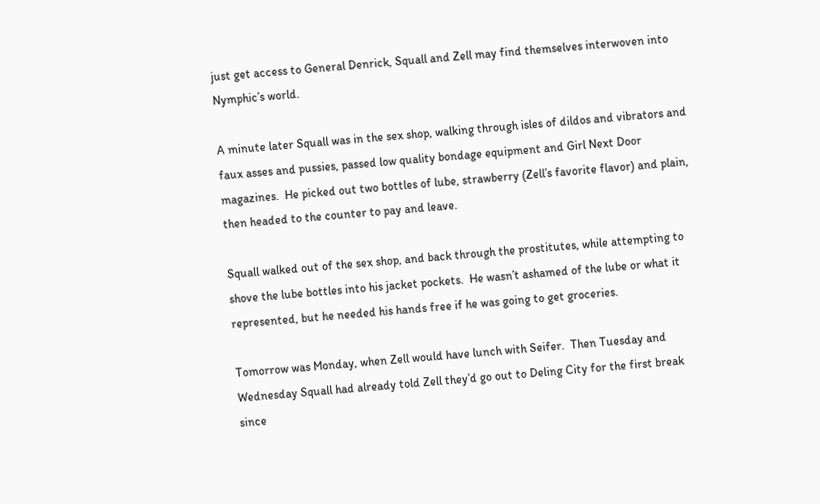just get access to General Denrick, Squall and Zell may find themselves interwoven into Nymphic’s world.

A minute later Squall was in the sex shop, walking through isles of dildos and vibrators and faux asses and pussies, passed low quality bondage equipment and Girl Next Door magazines.  He picked out two bottles of lube, strawberry (Zell’s favorite flavor) and plain, then headed to the counter to pay and leave.

Squall walked out of the sex shop, and back through the prostitutes, while attempting to shove the lube bottles into his jacket pockets.  He wasn’t ashamed of the lube or what it represented, but he needed his hands free if he was going to get groceries.

Tomorrow was Monday, when Zell would have lunch with Seifer.  Then Tuesday and Wednesday Squall had already told Zell they’d go out to Deling City for the first break since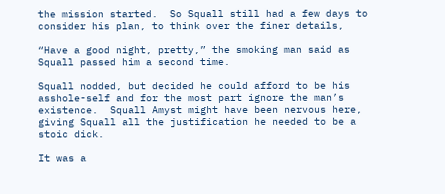the mission started.  So Squall still had a few days to consider his plan, to think over the finer details,

“Have a good night, pretty,” the smoking man said as Squall passed him a second time.

Squall nodded, but decided he could afford to be his asshole-self and for the most part ignore the man’s existence.  Squall Amyst might have been nervous here, giving Squall all the justification he needed to be a stoic dick.

It was a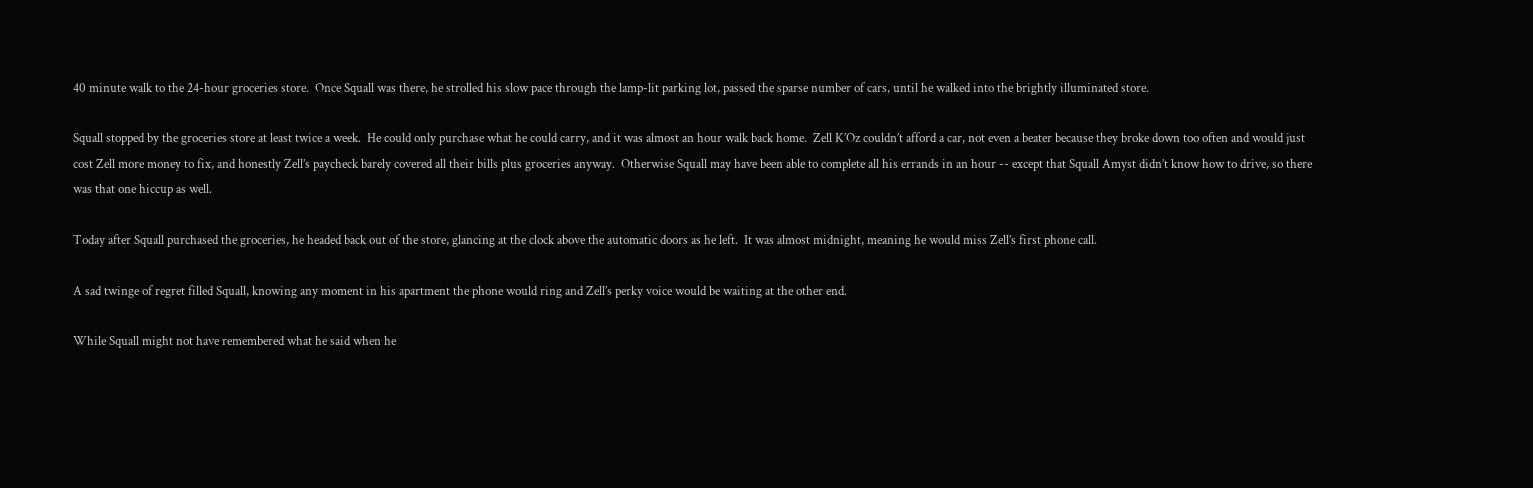40 minute walk to the 24-hour groceries store.  Once Squall was there, he strolled his slow pace through the lamp-lit parking lot, passed the sparse number of cars, until he walked into the brightly illuminated store.

Squall stopped by the groceries store at least twice a week.  He could only purchase what he could carry, and it was almost an hour walk back home.  Zell K’Oz couldn’t afford a car, not even a beater because they broke down too often and would just cost Zell more money to fix, and honestly Zell’s paycheck barely covered all their bills plus groceries anyway.  Otherwise Squall may have been able to complete all his errands in an hour -- except that Squall Amyst didn’t know how to drive, so there was that one hiccup as well.

Today after Squall purchased the groceries, he headed back out of the store, glancing at the clock above the automatic doors as he left.  It was almost midnight, meaning he would miss Zell’s first phone call.

A sad twinge of regret filled Squall, knowing any moment in his apartment the phone would ring and Zell’s perky voice would be waiting at the other end.

While Squall might not have remembered what he said when he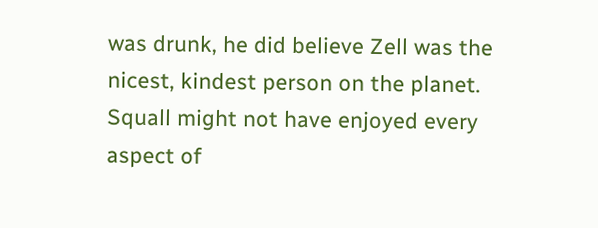was drunk, he did believe Zell was the nicest, kindest person on the planet.  Squall might not have enjoyed every aspect of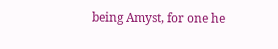being Amyst, for one he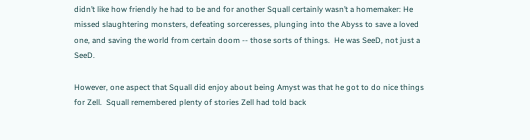didn’t like how friendly he had to be and for another Squall certainly wasn’t a homemaker: He missed slaughtering monsters, defeating sorceresses, plunging into the Abyss to save a loved one, and saving the world from certain doom -- those sorts of things.  He was SeeD, not just a SeeD.

However, one aspect that Squall did enjoy about being Amyst was that he got to do nice things for Zell.  Squall remembered plenty of stories Zell had told back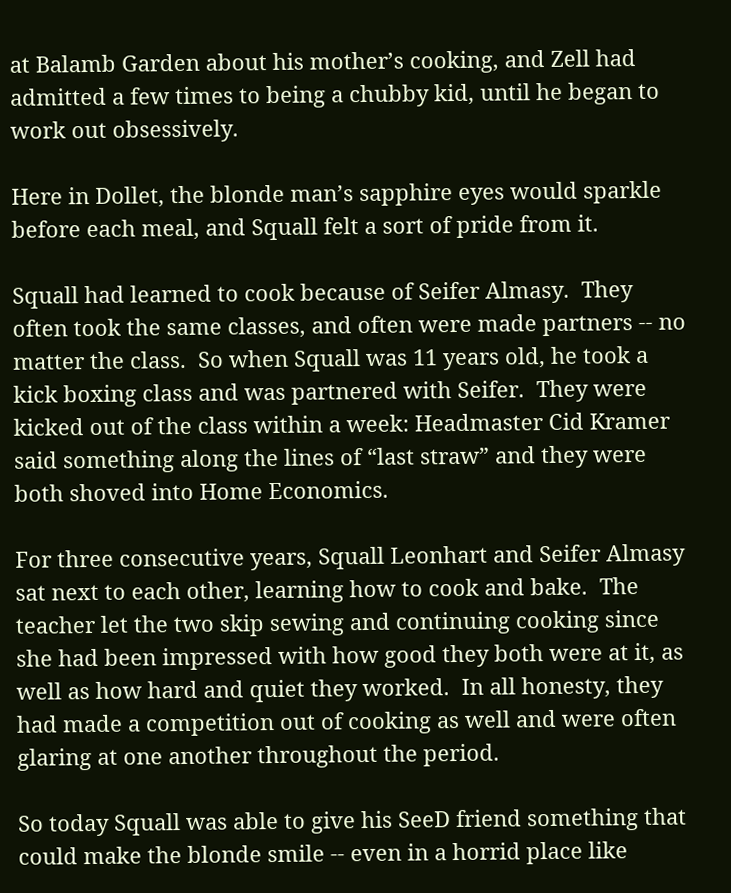at Balamb Garden about his mother’s cooking, and Zell had admitted a few times to being a chubby kid, until he began to work out obsessively.

Here in Dollet, the blonde man’s sapphire eyes would sparkle before each meal, and Squall felt a sort of pride from it.

Squall had learned to cook because of Seifer Almasy.  They often took the same classes, and often were made partners -- no matter the class.  So when Squall was 11 years old, he took a kick boxing class and was partnered with Seifer.  They were kicked out of the class within a week: Headmaster Cid Kramer said something along the lines of “last straw” and they were both shoved into Home Economics.

For three consecutive years, Squall Leonhart and Seifer Almasy sat next to each other, learning how to cook and bake.  The teacher let the two skip sewing and continuing cooking since she had been impressed with how good they both were at it, as well as how hard and quiet they worked.  In all honesty, they had made a competition out of cooking as well and were often glaring at one another throughout the period.

So today Squall was able to give his SeeD friend something that could make the blonde smile -- even in a horrid place like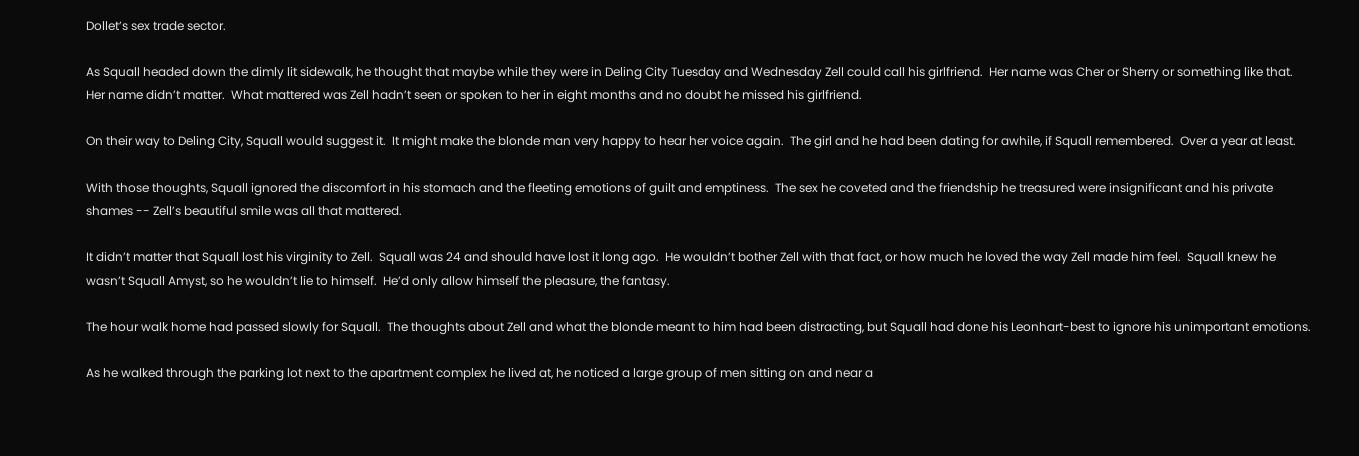Dollet’s sex trade sector.

As Squall headed down the dimly lit sidewalk, he thought that maybe while they were in Deling City Tuesday and Wednesday Zell could call his girlfriend.  Her name was Cher or Sherry or something like that.  Her name didn’t matter.  What mattered was Zell hadn’t seen or spoken to her in eight months and no doubt he missed his girlfriend.

On their way to Deling City, Squall would suggest it.  It might make the blonde man very happy to hear her voice again.  The girl and he had been dating for awhile, if Squall remembered.  Over a year at least.

With those thoughts, Squall ignored the discomfort in his stomach and the fleeting emotions of guilt and emptiness.  The sex he coveted and the friendship he treasured were insignificant and his private shames -- Zell’s beautiful smile was all that mattered.

It didn’t matter that Squall lost his virginity to Zell.  Squall was 24 and should have lost it long ago.  He wouldn’t bother Zell with that fact, or how much he loved the way Zell made him feel.  Squall knew he wasn’t Squall Amyst, so he wouldn’t lie to himself.  He’d only allow himself the pleasure, the fantasy.

The hour walk home had passed slowly for Squall.  The thoughts about Zell and what the blonde meant to him had been distracting, but Squall had done his Leonhart-best to ignore his unimportant emotions.

As he walked through the parking lot next to the apartment complex he lived at, he noticed a large group of men sitting on and near a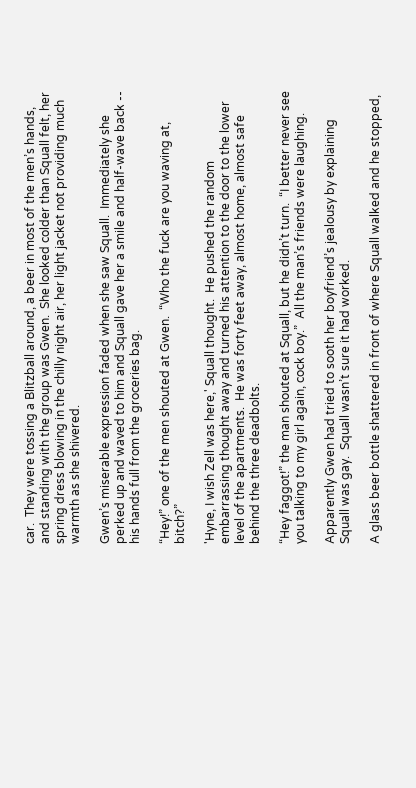car.  They were tossing a Blitzball around, a beer in most of the men’s hands, and standing with the group was Gwen.  She looked colder than Squall felt, her spring dress blowing in the chilly night air, her light jacket not providing much warmth as she shivered.

Gwen’s miserable expression faded when she saw Squall.  Immediately she perked up and waved to him and Squall gave her a smile and half-wave back -- his hands full from the groceries bag.

“Hey!” one of the men shouted at Gwen.  “Who the fuck are you waving at, bitch?”

'Hyne, I wish Zell was here,' Squall thought.  He pushed the random embarrassing thought away and turned his attention to the door to the lower level of the apartments.  He was forty feet away, almost home, almost safe behind the three deadbolts.

“Hey faggot!” the man shouted at Squall, but he didn’t turn.  “I better never see you talking to my girl again, cock boy.”  All the man’s friends were laughing.

Apparently Gwen had tried to sooth her boyfriend’s jealousy by explaining Squall was gay.  Squall wasn’t sure it had worked.

A glass beer bottle shattered in front of where Squall walked and he stopped,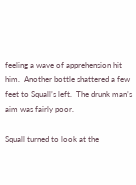feeling a wave of apprehension hit him.  Another bottle shattered a few feet to Squall’s left.  The drunk man’s aim was fairly poor.

Squall turned to look at the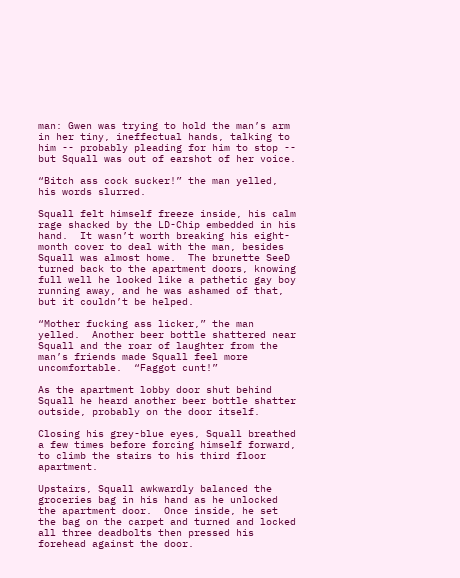man: Gwen was trying to hold the man’s arm in her tiny, ineffectual hands, talking to him -- probably pleading for him to stop -- but Squall was out of earshot of her voice.

“Bitch ass cock sucker!” the man yelled, his words slurred.

Squall felt himself freeze inside, his calm rage shacked by the LD-Chip embedded in his hand.  It wasn’t worth breaking his eight-month cover to deal with the man, besides Squall was almost home.  The brunette SeeD turned back to the apartment doors, knowing full well he looked like a pathetic gay boy running away, and he was ashamed of that, but it couldn’t be helped.

“Mother fucking ass licker,” the man yelled.  Another beer bottle shattered near Squall and the roar of laughter from the man’s friends made Squall feel more uncomfortable.  “Faggot cunt!”

As the apartment lobby door shut behind Squall he heard another beer bottle shatter outside, probably on the door itself.

Closing his grey-blue eyes, Squall breathed a few times before forcing himself forward, to climb the stairs to his third floor apartment.

Upstairs, Squall awkwardly balanced the groceries bag in his hand as he unlocked the apartment door.  Once inside, he set the bag on the carpet and turned and locked all three deadbolts then pressed his forehead against the door.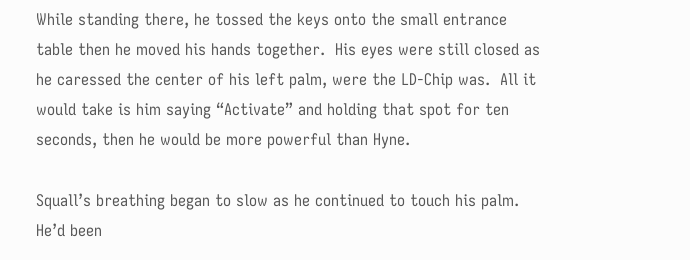While standing there, he tossed the keys onto the small entrance table then he moved his hands together.  His eyes were still closed as he caressed the center of his left palm, were the LD-Chip was.  All it would take is him saying “Activate” and holding that spot for ten seconds, then he would be more powerful than Hyne.

Squall’s breathing began to slow as he continued to touch his palm.  He’d been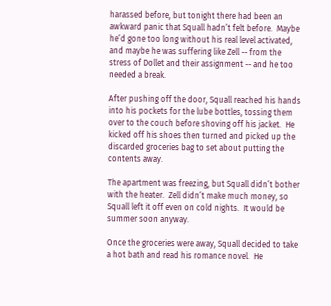harassed before, but tonight there had been an awkward panic that Squall hadn’t felt before.  Maybe he’d gone too long without his real level activated, and maybe he was suffering like Zell -- from the stress of Dollet and their assignment -- and he too needed a break.

After pushing off the door, Squall reached his hands into his pockets for the lube bottles, tossing them over to the couch before shoving off his jacket.  He kicked off his shoes then turned and picked up the discarded groceries bag to set about putting the contents away.

The apartment was freezing, but Squall didn’t bother with the heater.  Zell didn’t make much money, so Squall left it off even on cold nights.  It would be summer soon anyway.

Once the groceries were away, Squall decided to take a hot bath and read his romance novel.  He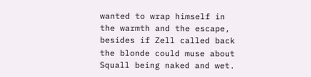wanted to wrap himself in the warmth and the escape, besides if Zell called back the blonde could muse about Squall being naked and wet.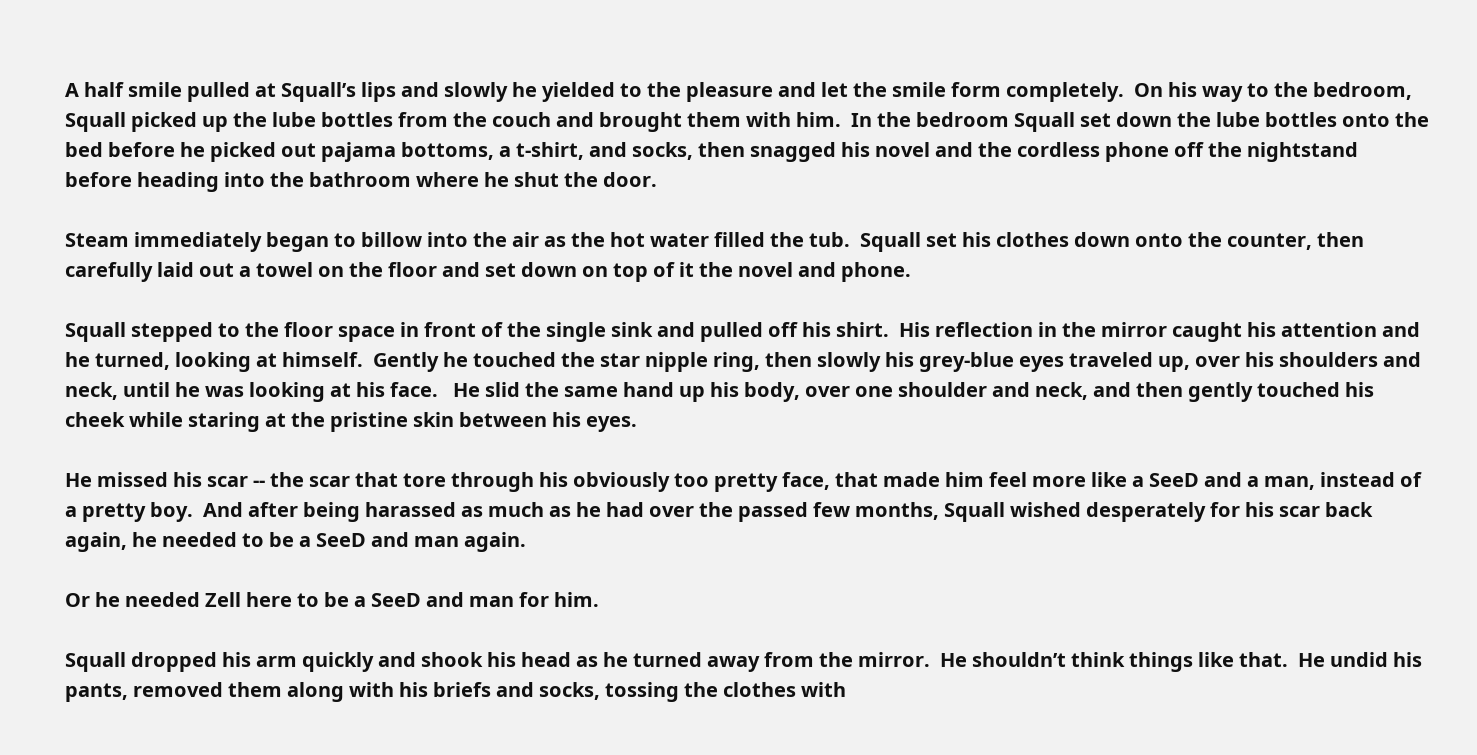A half smile pulled at Squall’s lips and slowly he yielded to the pleasure and let the smile form completely.  On his way to the bedroom, Squall picked up the lube bottles from the couch and brought them with him.  In the bedroom Squall set down the lube bottles onto the bed before he picked out pajama bottoms, a t-shirt, and socks, then snagged his novel and the cordless phone off the nightstand before heading into the bathroom where he shut the door.

Steam immediately began to billow into the air as the hot water filled the tub.  Squall set his clothes down onto the counter, then carefully laid out a towel on the floor and set down on top of it the novel and phone.

Squall stepped to the floor space in front of the single sink and pulled off his shirt.  His reflection in the mirror caught his attention and he turned, looking at himself.  Gently he touched the star nipple ring, then slowly his grey-blue eyes traveled up, over his shoulders and neck, until he was looking at his face.   He slid the same hand up his body, over one shoulder and neck, and then gently touched his cheek while staring at the pristine skin between his eyes.

He missed his scar -- the scar that tore through his obviously too pretty face, that made him feel more like a SeeD and a man, instead of a pretty boy.  And after being harassed as much as he had over the passed few months, Squall wished desperately for his scar back again, he needed to be a SeeD and man again.

Or he needed Zell here to be a SeeD and man for him.

Squall dropped his arm quickly and shook his head as he turned away from the mirror.  He shouldn’t think things like that.  He undid his pants, removed them along with his briefs and socks, tossing the clothes with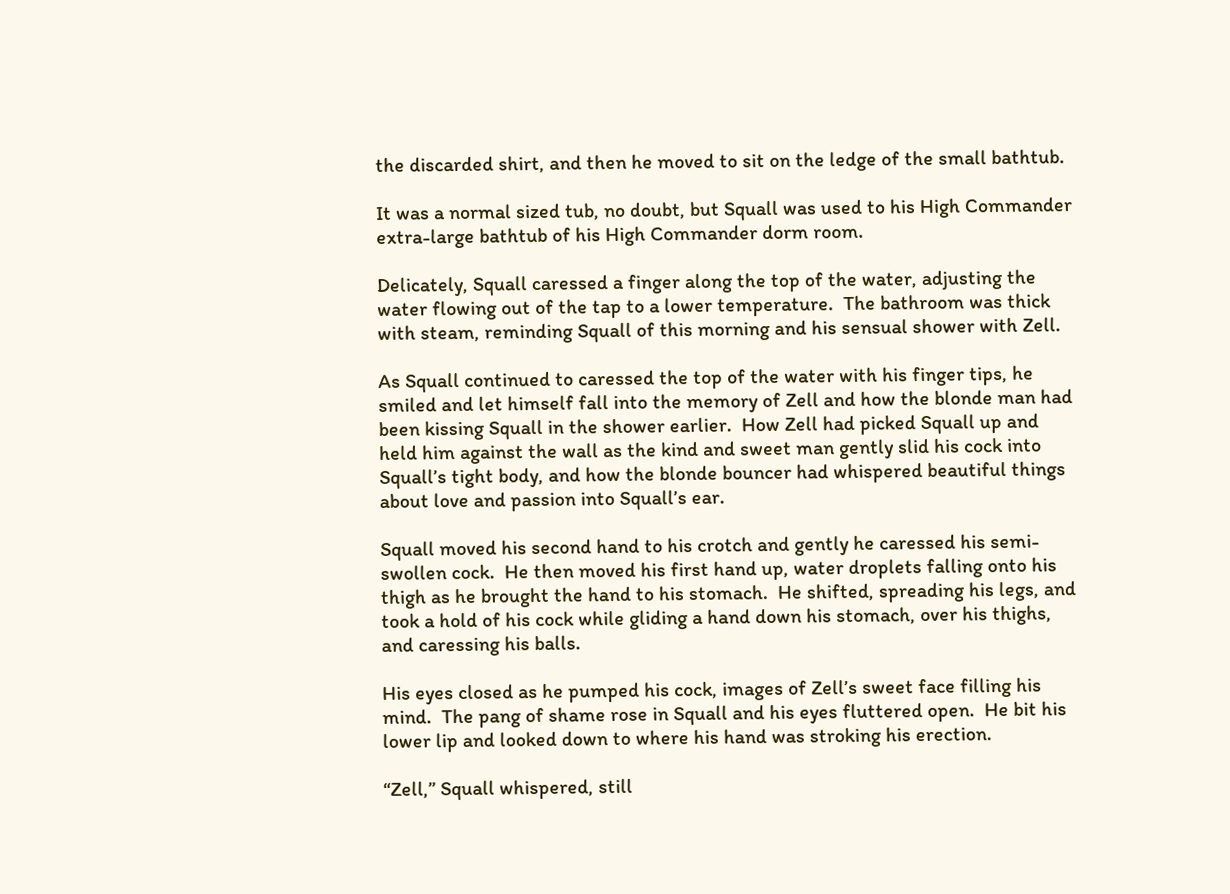the discarded shirt, and then he moved to sit on the ledge of the small bathtub.

It was a normal sized tub, no doubt, but Squall was used to his High Commander extra-large bathtub of his High Commander dorm room.

Delicately, Squall caressed a finger along the top of the water, adjusting the water flowing out of the tap to a lower temperature.  The bathroom was thick with steam, reminding Squall of this morning and his sensual shower with Zell.

As Squall continued to caressed the top of the water with his finger tips, he smiled and let himself fall into the memory of Zell and how the blonde man had been kissing Squall in the shower earlier.  How Zell had picked Squall up and held him against the wall as the kind and sweet man gently slid his cock into Squall’s tight body, and how the blonde bouncer had whispered beautiful things about love and passion into Squall’s ear.

Squall moved his second hand to his crotch and gently he caressed his semi-swollen cock.  He then moved his first hand up, water droplets falling onto his thigh as he brought the hand to his stomach.  He shifted, spreading his legs, and took a hold of his cock while gliding a hand down his stomach, over his thighs, and caressing his balls.

His eyes closed as he pumped his cock, images of Zell’s sweet face filling his mind.  The pang of shame rose in Squall and his eyes fluttered open.  He bit his lower lip and looked down to where his hand was stroking his erection.

“Zell,” Squall whispered, still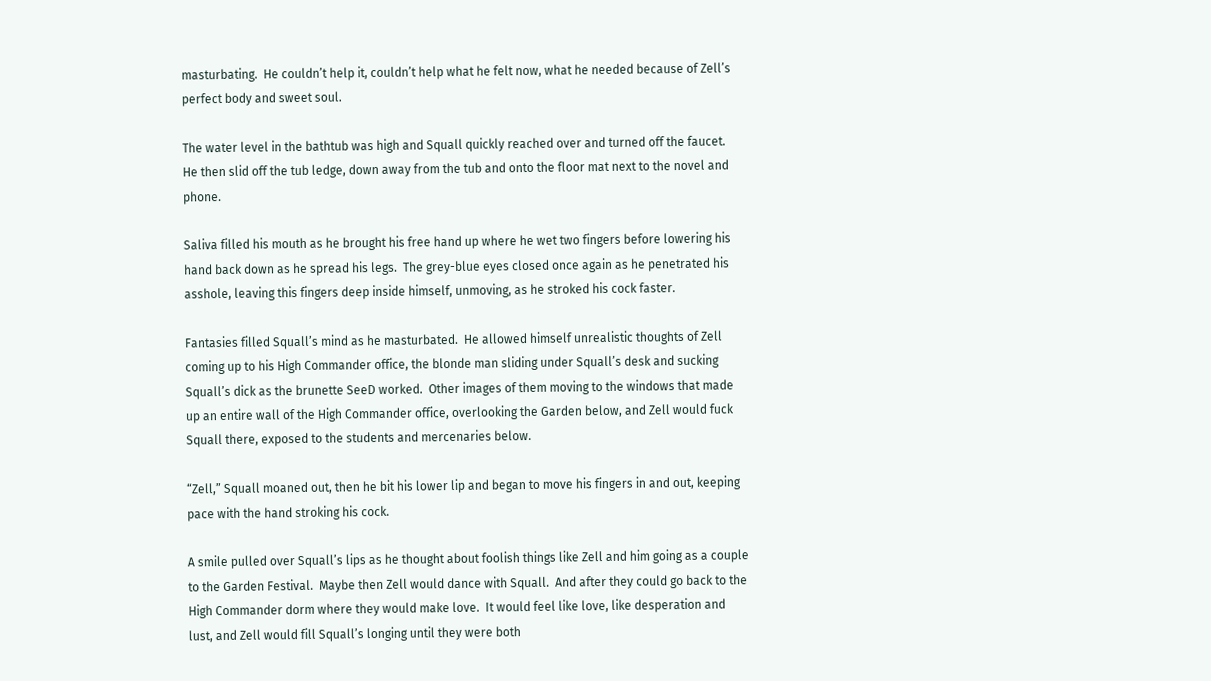masturbating.  He couldn’t help it, couldn’t help what he felt now, what he needed because of Zell’s perfect body and sweet soul.

The water level in the bathtub was high and Squall quickly reached over and turned off the faucet.  He then slid off the tub ledge, down away from the tub and onto the floor mat next to the novel and phone.

Saliva filled his mouth as he brought his free hand up where he wet two fingers before lowering his hand back down as he spread his legs.  The grey-blue eyes closed once again as he penetrated his asshole, leaving this fingers deep inside himself, unmoving, as he stroked his cock faster.

Fantasies filled Squall’s mind as he masturbated.  He allowed himself unrealistic thoughts of Zell coming up to his High Commander office, the blonde man sliding under Squall’s desk and sucking Squall’s dick as the brunette SeeD worked.  Other images of them moving to the windows that made up an entire wall of the High Commander office, overlooking the Garden below, and Zell would fuck Squall there, exposed to the students and mercenaries below.

“Zell,” Squall moaned out, then he bit his lower lip and began to move his fingers in and out, keeping pace with the hand stroking his cock.

A smile pulled over Squall’s lips as he thought about foolish things like Zell and him going as a couple to the Garden Festival.  Maybe then Zell would dance with Squall.  And after they could go back to the High Commander dorm where they would make love.  It would feel like love, like desperation and lust, and Zell would fill Squall’s longing until they were both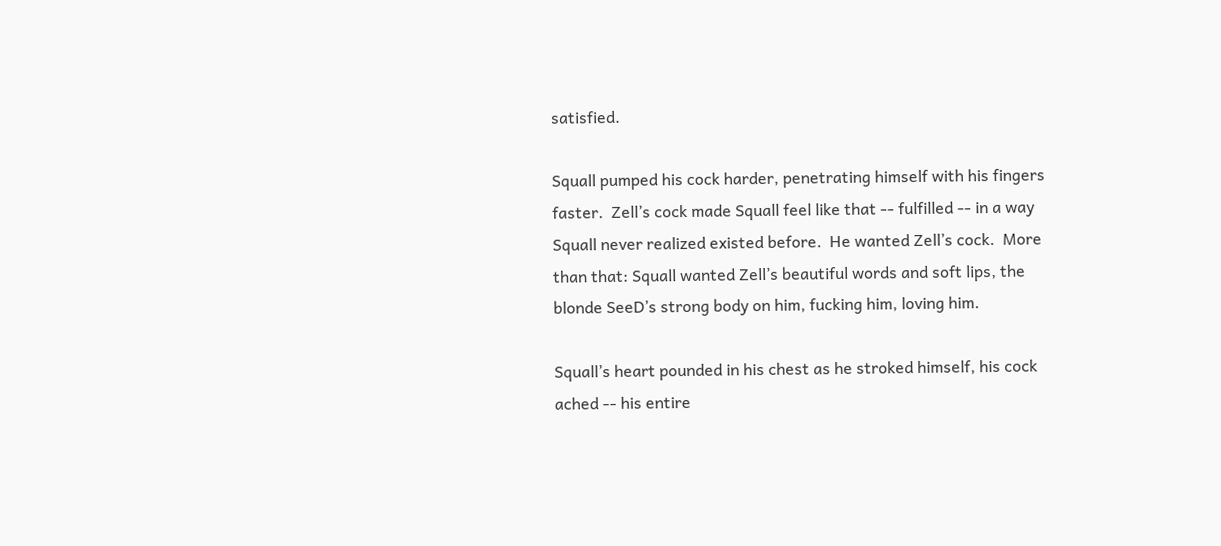satisfied.

Squall pumped his cock harder, penetrating himself with his fingers faster.  Zell’s cock made Squall feel like that -- fulfilled -- in a way Squall never realized existed before.  He wanted Zell’s cock.  More than that: Squall wanted Zell’s beautiful words and soft lips, the blonde SeeD’s strong body on him, fucking him, loving him.

Squall’s heart pounded in his chest as he stroked himself, his cock ached -- his entire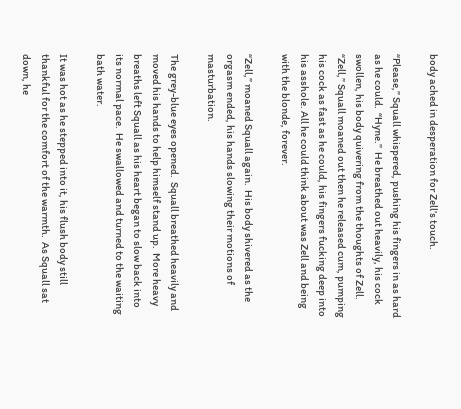body ached in desperation for Zell’s touch.

“Please,” Squall whispered, pushing his fingers in as hard as he could.  “Hyne.”  He breathed out heavily, his cock swollen, his body quivering from the thoughts of Zell.  “Zell,” Squall moaned out then he released cum, pumping his cock as fast as he could, his fingers fucking deep into his asshole. All he could think about was Zell and being with the blonde, forever.

“Zell,” moaned Squall again.  His body shivered as the orgasm ended, his hands slowing their motions of masturbation.

The grey-blue eyes opened.  Squall breathed heavily and moved his hands to help himself stand up.  More heavy breaths left Squall as his heart began to slow back into its normal pace.  He swallowed and turned to the waiting bath water.

It was hot as he stepped into it, his flush body still thankful for the comfort of the warmth.  As Squall sat down, he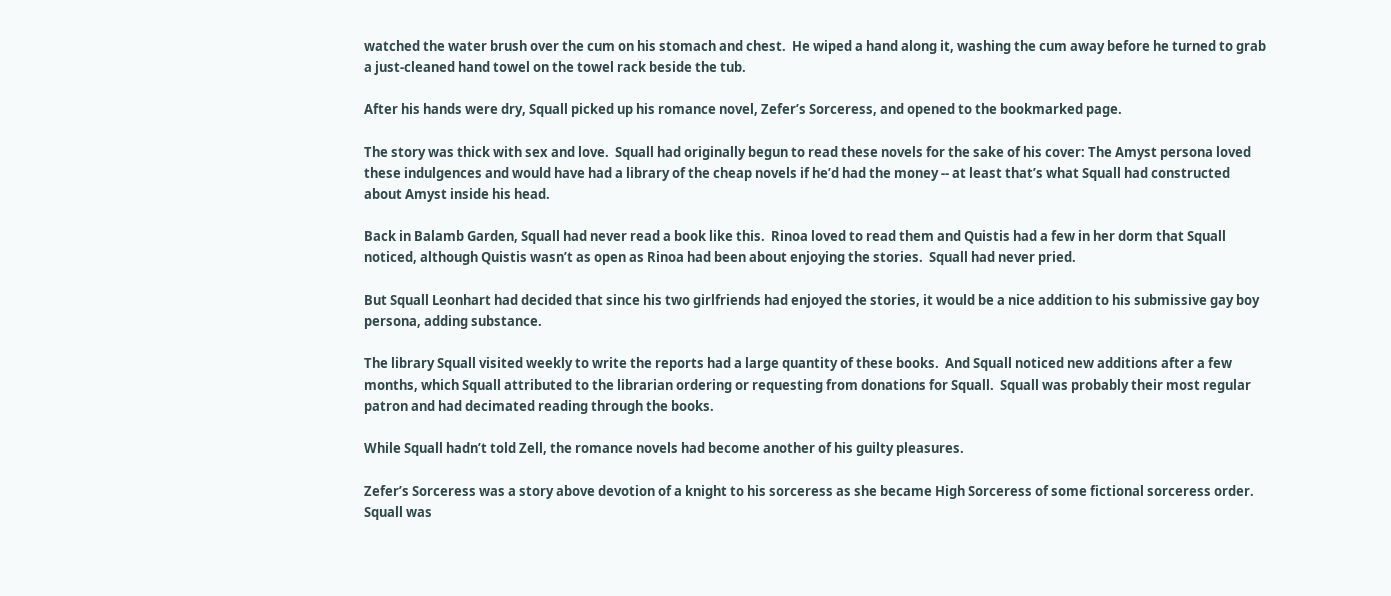watched the water brush over the cum on his stomach and chest.  He wiped a hand along it, washing the cum away before he turned to grab a just-cleaned hand towel on the towel rack beside the tub.

After his hands were dry, Squall picked up his romance novel, Zefer’s Sorceress, and opened to the bookmarked page.

The story was thick with sex and love.  Squall had originally begun to read these novels for the sake of his cover: The Amyst persona loved these indulgences and would have had a library of the cheap novels if he’d had the money -- at least that’s what Squall had constructed about Amyst inside his head.

Back in Balamb Garden, Squall had never read a book like this.  Rinoa loved to read them and Quistis had a few in her dorm that Squall noticed, although Quistis wasn’t as open as Rinoa had been about enjoying the stories.  Squall had never pried.

But Squall Leonhart had decided that since his two girlfriends had enjoyed the stories, it would be a nice addition to his submissive gay boy persona, adding substance.

The library Squall visited weekly to write the reports had a large quantity of these books.  And Squall noticed new additions after a few months, which Squall attributed to the librarian ordering or requesting from donations for Squall.  Squall was probably their most regular patron and had decimated reading through the books.

While Squall hadn’t told Zell, the romance novels had become another of his guilty pleasures.

Zefer’s Sorceress was a story above devotion of a knight to his sorceress as she became High Sorceress of some fictional sorceress order.  Squall was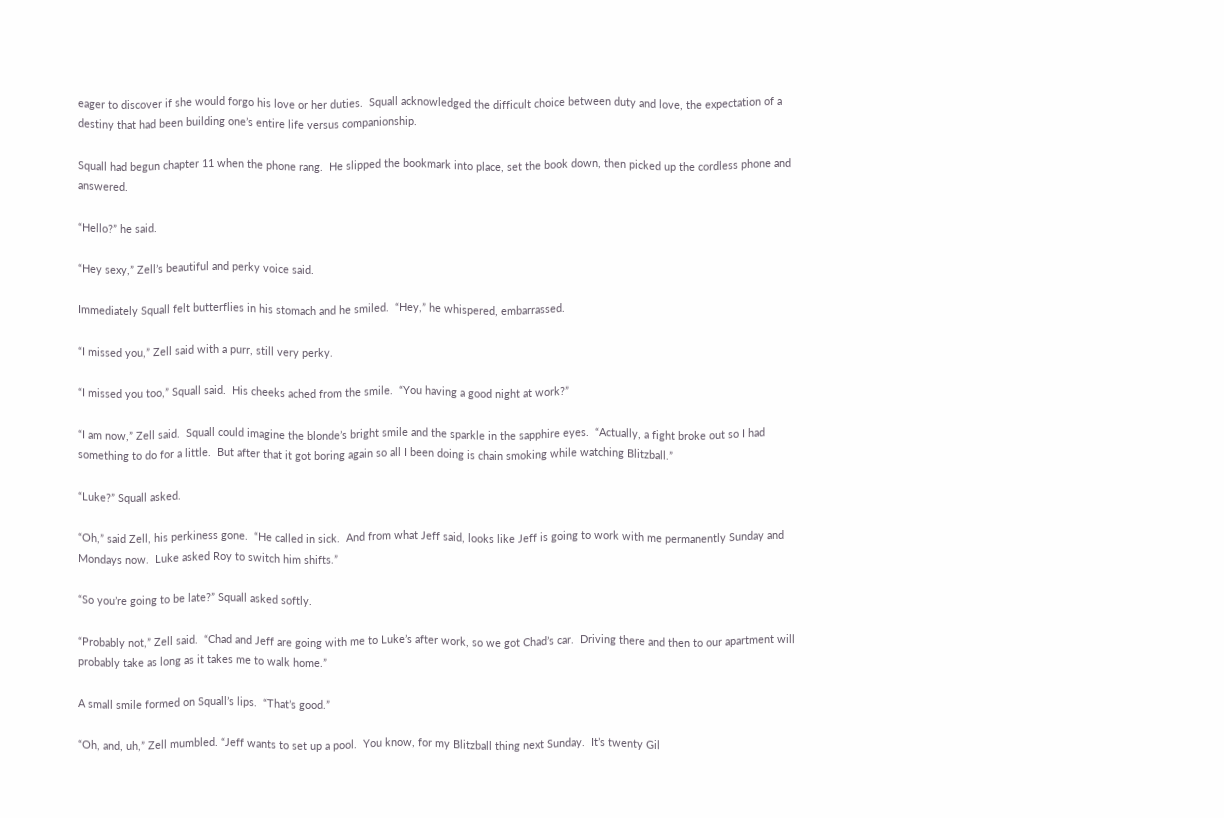eager to discover if she would forgo his love or her duties.  Squall acknowledged the difficult choice between duty and love, the expectation of a destiny that had been building one’s entire life versus companionship.

Squall had begun chapter 11 when the phone rang.  He slipped the bookmark into place, set the book down, then picked up the cordless phone and answered.

“Hello?” he said.

“Hey sexy,” Zell’s beautiful and perky voice said.

Immediately Squall felt butterflies in his stomach and he smiled.  “Hey,” he whispered, embarrassed.

“I missed you,” Zell said with a purr, still very perky.

“I missed you too,” Squall said.  His cheeks ached from the smile.  “You having a good night at work?”

“I am now,” Zell said.  Squall could imagine the blonde’s bright smile and the sparkle in the sapphire eyes.  “Actually, a fight broke out so I had something to do for a little.  But after that it got boring again so all I been doing is chain smoking while watching Blitzball.”

“Luke?” Squall asked.

“Oh,” said Zell, his perkiness gone.  “He called in sick.  And from what Jeff said, looks like Jeff is going to work with me permanently Sunday and Mondays now.  Luke asked Roy to switch him shifts.”

“So you’re going to be late?” Squall asked softly.

“Probably not,” Zell said.  “Chad and Jeff are going with me to Luke’s after work, so we got Chad’s car.  Driving there and then to our apartment will probably take as long as it takes me to walk home.”

A small smile formed on Squall’s lips.  “That’s good.”

“Oh, and, uh,” Zell mumbled. “Jeff wants to set up a pool.  You know, for my Blitzball thing next Sunday.  It’s twenty Gil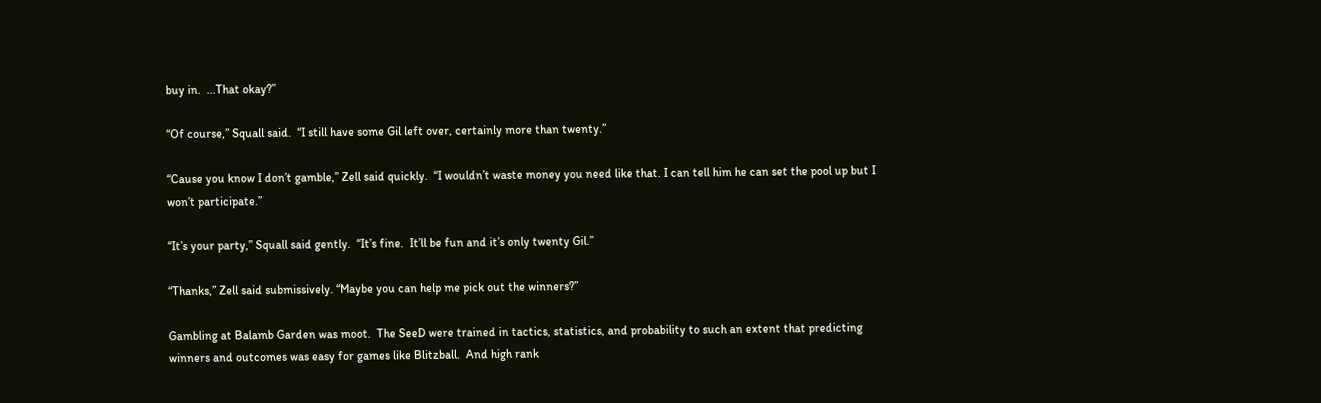buy in.  ...That okay?”

“Of course,” Squall said.  “I still have some Gil left over, certainly more than twenty.”

“Cause you know I don’t gamble,” Zell said quickly.  “I wouldn’t waste money you need like that. I can tell him he can set the pool up but I won’t participate.”

“It’s your party,” Squall said gently.  “It’s fine.  It’ll be fun and it’s only twenty Gil.”

“Thanks,” Zell said submissively. “Maybe you can help me pick out the winners?”

Gambling at Balamb Garden was moot.  The SeeD were trained in tactics, statistics, and probability to such an extent that predicting winners and outcomes was easy for games like Blitzball.  And high rank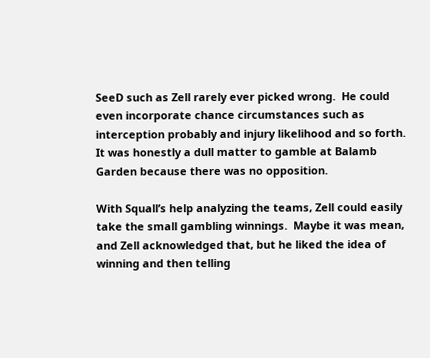SeeD such as Zell rarely ever picked wrong.  He could even incorporate chance circumstances such as interception probably and injury likelihood and so forth.  It was honestly a dull matter to gamble at Balamb Garden because there was no opposition.

With Squall’s help analyzing the teams, Zell could easily take the small gambling winnings.  Maybe it was mean, and Zell acknowledged that, but he liked the idea of winning and then telling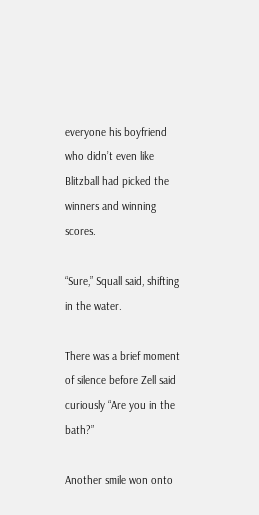everyone his boyfriend who didn’t even like Blitzball had picked the winners and winning scores.

“Sure,” Squall said, shifting in the water.

There was a brief moment of silence before Zell said curiously “Are you in the bath?”

Another smile won onto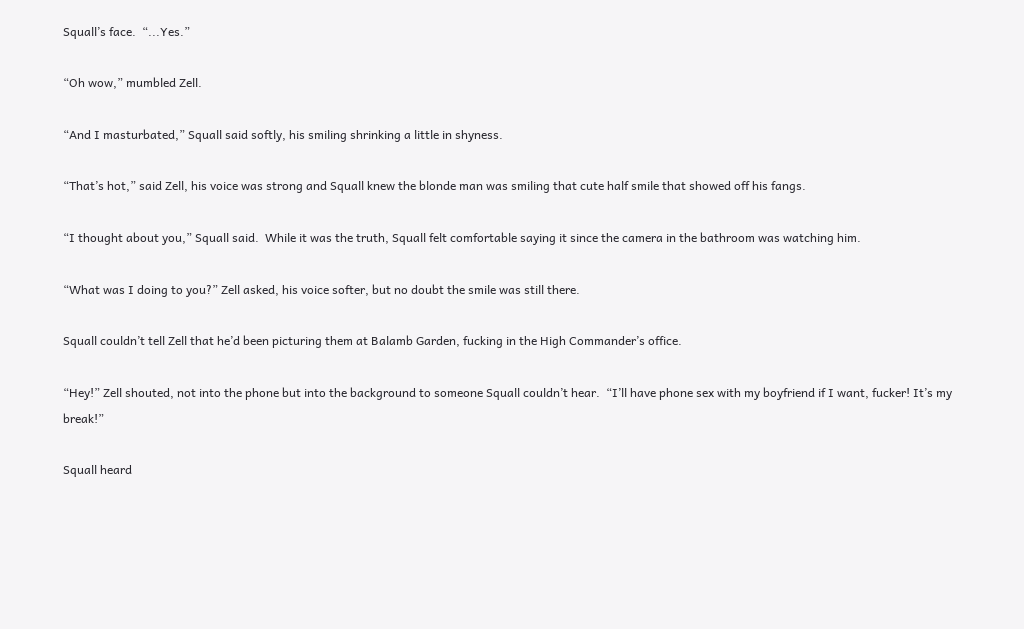Squall’s face.  “...Yes.”

“Oh wow,” mumbled Zell.

“And I masturbated,” Squall said softly, his smiling shrinking a little in shyness.

“That’s hot,” said Zell, his voice was strong and Squall knew the blonde man was smiling that cute half smile that showed off his fangs.

“I thought about you,” Squall said.  While it was the truth, Squall felt comfortable saying it since the camera in the bathroom was watching him.

“What was I doing to you?” Zell asked, his voice softer, but no doubt the smile was still there.

Squall couldn’t tell Zell that he’d been picturing them at Balamb Garden, fucking in the High Commander’s office.

“Hey!” Zell shouted, not into the phone but into the background to someone Squall couldn’t hear.  “I’ll have phone sex with my boyfriend if I want, fucker! It’s my break!”

Squall heard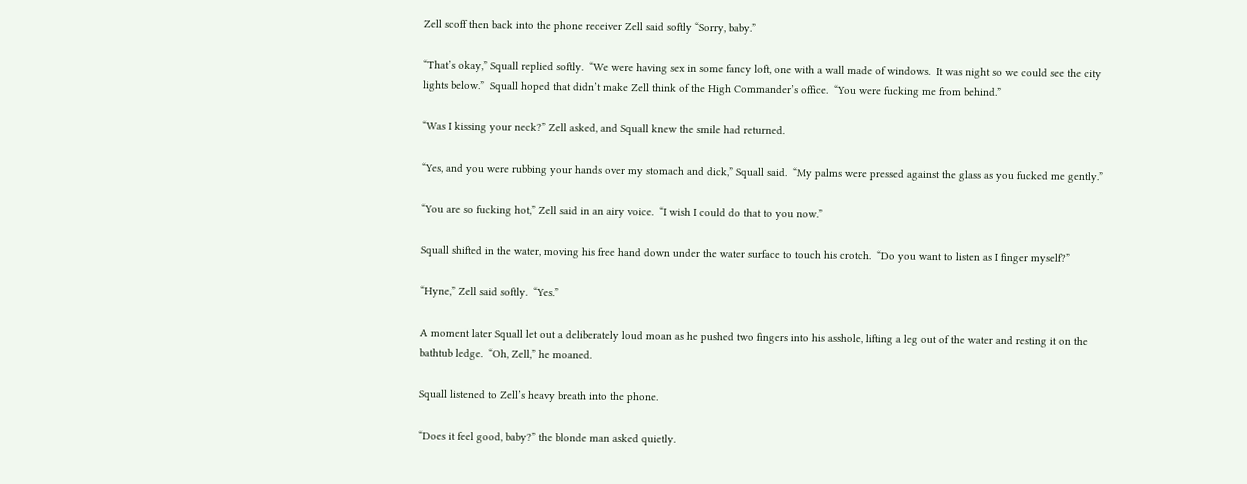Zell scoff then back into the phone receiver Zell said softly “Sorry, baby.”

“That’s okay,” Squall replied softly.  “We were having sex in some fancy loft, one with a wall made of windows.  It was night so we could see the city lights below.”  Squall hoped that didn’t make Zell think of the High Commander’s office.  “You were fucking me from behind.”

“Was I kissing your neck?” Zell asked, and Squall knew the smile had returned.

“Yes, and you were rubbing your hands over my stomach and dick,” Squall said.  “My palms were pressed against the glass as you fucked me gently.”

“You are so fucking hot,” Zell said in an airy voice.  “I wish I could do that to you now.”

Squall shifted in the water, moving his free hand down under the water surface to touch his crotch.  “Do you want to listen as I finger myself?”

“Hyne,” Zell said softly.  “Yes.”

A moment later Squall let out a deliberately loud moan as he pushed two fingers into his asshole, lifting a leg out of the water and resting it on the bathtub ledge.  “Oh, Zell,” he moaned.

Squall listened to Zell’s heavy breath into the phone.

“Does it feel good, baby?” the blonde man asked quietly.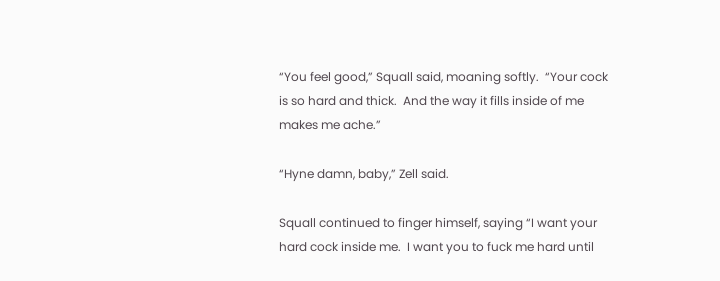“You feel good,” Squall said, moaning softly.  “Your cock is so hard and thick.  And the way it fills inside of me makes me ache.”

“Hyne damn, baby,” Zell said.

Squall continued to finger himself, saying “I want your hard cock inside me.  I want you to fuck me hard until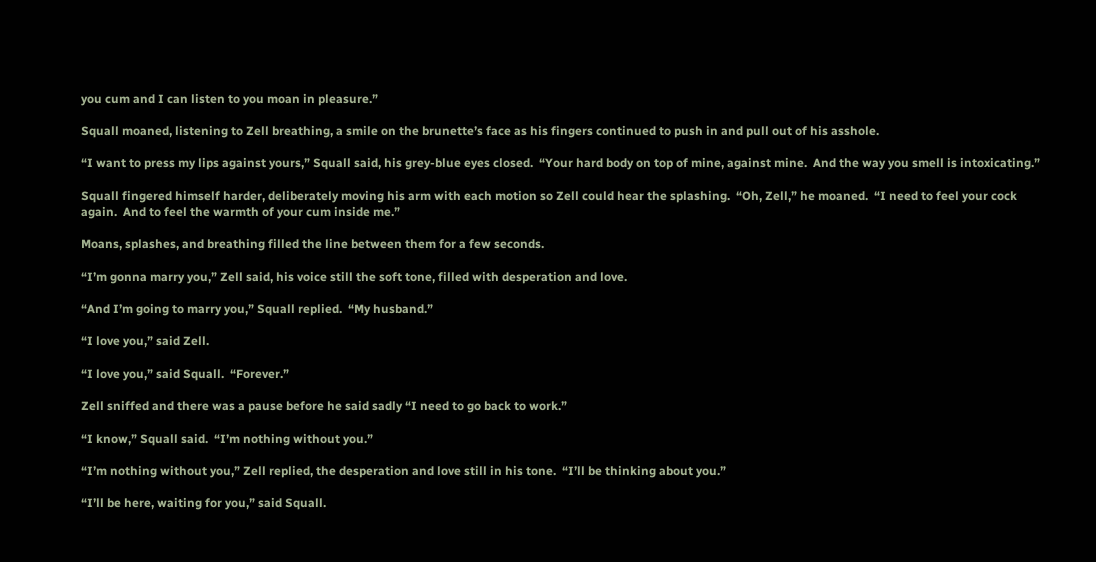you cum and I can listen to you moan in pleasure.”

Squall moaned, listening to Zell breathing, a smile on the brunette’s face as his fingers continued to push in and pull out of his asshole.

“I want to press my lips against yours,” Squall said, his grey-blue eyes closed.  “Your hard body on top of mine, against mine.  And the way you smell is intoxicating.”

Squall fingered himself harder, deliberately moving his arm with each motion so Zell could hear the splashing.  “Oh, Zell,” he moaned.  “I need to feel your cock again.  And to feel the warmth of your cum inside me.”

Moans, splashes, and breathing filled the line between them for a few seconds.

“I’m gonna marry you,” Zell said, his voice still the soft tone, filled with desperation and love.

“And I’m going to marry you,” Squall replied.  “My husband.”

“I love you,” said Zell.

“I love you,” said Squall.  “Forever.”

Zell sniffed and there was a pause before he said sadly “I need to go back to work.”

“I know,” Squall said.  “I’m nothing without you.”

“I’m nothing without you,” Zell replied, the desperation and love still in his tone.  “I’ll be thinking about you.”

“I’ll be here, waiting for you,” said Squall.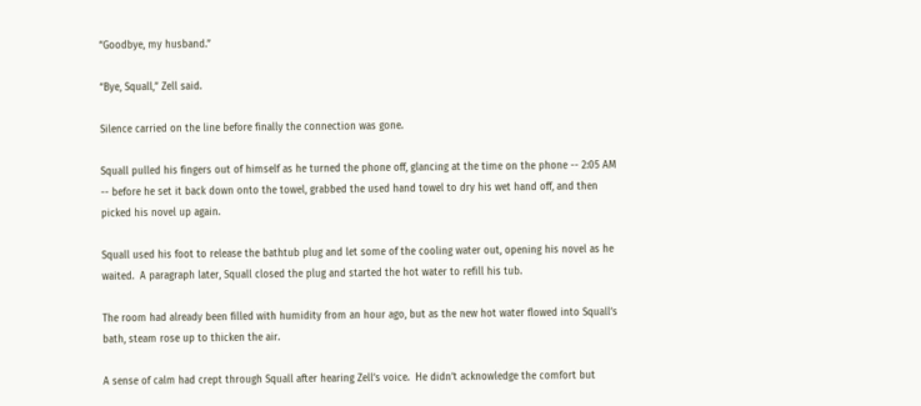“Goodbye, my husband.”

“Bye, Squall,” Zell said.

Silence carried on the line before finally the connection was gone.

Squall pulled his fingers out of himself as he turned the phone off, glancing at the time on the phone -- 2:05 AM -- before he set it back down onto the towel, grabbed the used hand towel to dry his wet hand off, and then picked his novel up again.

Squall used his foot to release the bathtub plug and let some of the cooling water out, opening his novel as he waited.  A paragraph later, Squall closed the plug and started the hot water to refill his tub.

The room had already been filled with humidity from an hour ago, but as the new hot water flowed into Squall’s bath, steam rose up to thicken the air.

A sense of calm had crept through Squall after hearing Zell’s voice.  He didn’t acknowledge the comfort but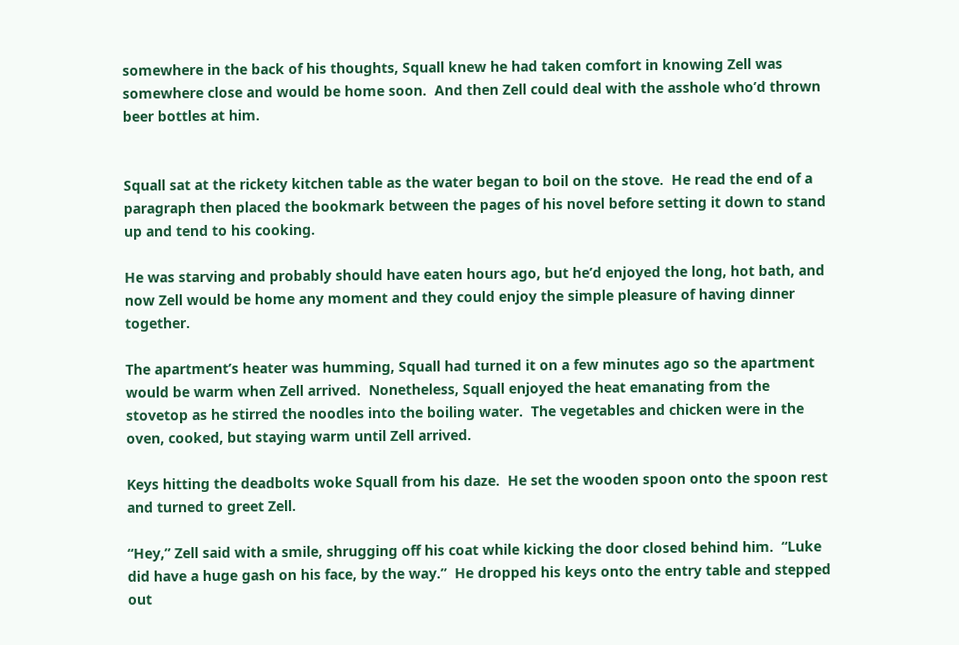somewhere in the back of his thoughts, Squall knew he had taken comfort in knowing Zell was somewhere close and would be home soon.  And then Zell could deal with the asshole who’d thrown beer bottles at him.


Squall sat at the rickety kitchen table as the water began to boil on the stove.  He read the end of a paragraph then placed the bookmark between the pages of his novel before setting it down to stand up and tend to his cooking.

He was starving and probably should have eaten hours ago, but he’d enjoyed the long, hot bath, and now Zell would be home any moment and they could enjoy the simple pleasure of having dinner together.

The apartment’s heater was humming, Squall had turned it on a few minutes ago so the apartment would be warm when Zell arrived.  Nonetheless, Squall enjoyed the heat emanating from the stovetop as he stirred the noodles into the boiling water.  The vegetables and chicken were in the oven, cooked, but staying warm until Zell arrived.

Keys hitting the deadbolts woke Squall from his daze.  He set the wooden spoon onto the spoon rest and turned to greet Zell.

“Hey,” Zell said with a smile, shrugging off his coat while kicking the door closed behind him.  “Luke did have a huge gash on his face, by the way.”  He dropped his keys onto the entry table and stepped out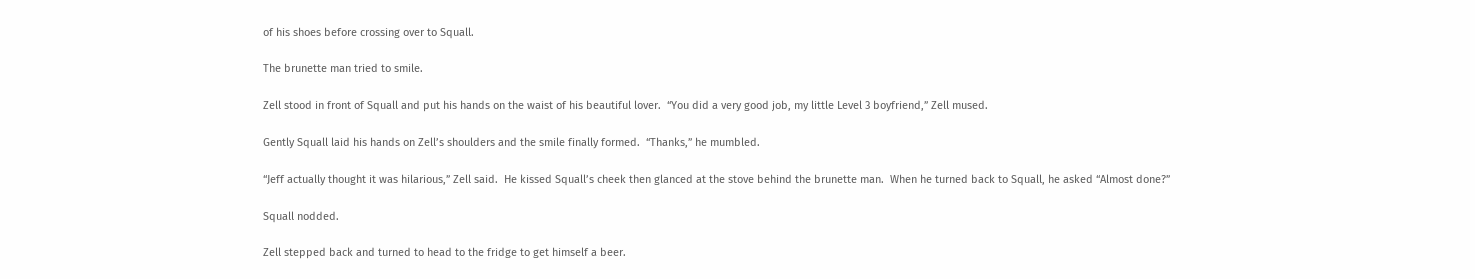of his shoes before crossing over to Squall.

The brunette man tried to smile.

Zell stood in front of Squall and put his hands on the waist of his beautiful lover.  “You did a very good job, my little Level 3 boyfriend,” Zell mused.

Gently Squall laid his hands on Zell’s shoulders and the smile finally formed.  “Thanks,” he mumbled.

“Jeff actually thought it was hilarious,” Zell said.  He kissed Squall’s cheek then glanced at the stove behind the brunette man.  When he turned back to Squall, he asked “Almost done?”

Squall nodded.

Zell stepped back and turned to head to the fridge to get himself a beer.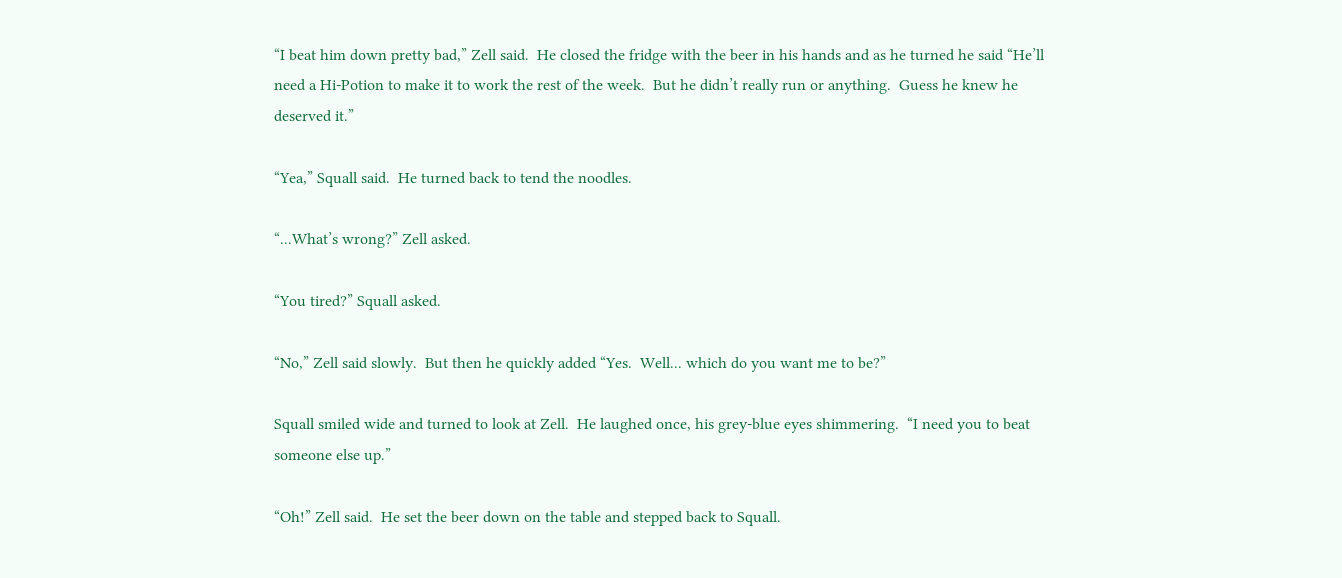“I beat him down pretty bad,” Zell said.  He closed the fridge with the beer in his hands and as he turned he said “He’ll need a Hi-Potion to make it to work the rest of the week.  But he didn’t really run or anything.  Guess he knew he deserved it.”

“Yea,” Squall said.  He turned back to tend the noodles.

“...What’s wrong?” Zell asked.

“You tired?” Squall asked.

“No,” Zell said slowly.  But then he quickly added “Yes.  Well... which do you want me to be?”

Squall smiled wide and turned to look at Zell.  He laughed once, his grey-blue eyes shimmering.  “I need you to beat someone else up.”

“Oh!” Zell said.  He set the beer down on the table and stepped back to Squall.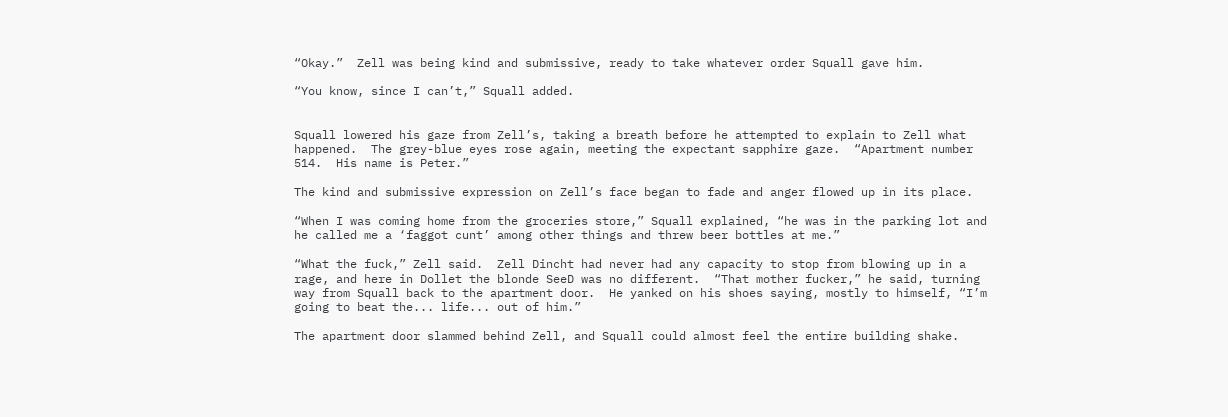“Okay.”  Zell was being kind and submissive, ready to take whatever order Squall gave him.

“You know, since I can’t,” Squall added.


Squall lowered his gaze from Zell’s, taking a breath before he attempted to explain to Zell what happened.  The grey-blue eyes rose again, meeting the expectant sapphire gaze.  “Apartment number 514.  His name is Peter.”

The kind and submissive expression on Zell’s face began to fade and anger flowed up in its place.

“When I was coming home from the groceries store,” Squall explained, “he was in the parking lot and he called me a ‘faggot cunt’ among other things and threw beer bottles at me.”

“What the fuck,” Zell said.  Zell Dincht had never had any capacity to stop from blowing up in a rage, and here in Dollet the blonde SeeD was no different.  “That mother fucker,” he said, turning way from Squall back to the apartment door.  He yanked on his shoes saying, mostly to himself, “I’m going to beat the... life... out of him.”

The apartment door slammed behind Zell, and Squall could almost feel the entire building shake.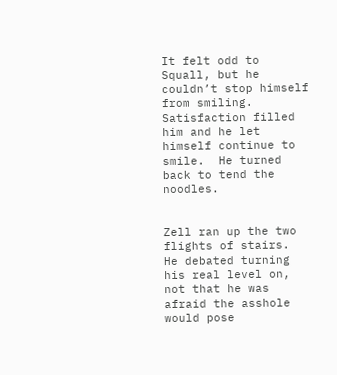It felt odd to Squall, but he couldn’t stop himself from smiling.  Satisfaction filled him and he let himself continue to smile.  He turned back to tend the noodles.


Zell ran up the two flights of stairs.  He debated turning his real level on, not that he was afraid the asshole would pose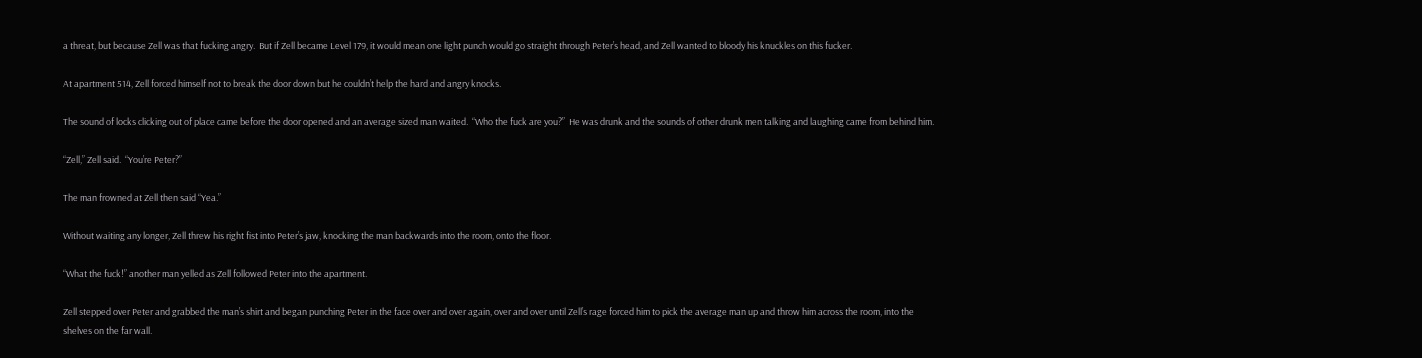a threat, but because Zell was that fucking angry.  But if Zell became Level 179, it would mean one light punch would go straight through Peter’s head, and Zell wanted to bloody his knuckles on this fucker.

At apartment 514, Zell forced himself not to break the door down but he couldn’t help the hard and angry knocks.

The sound of locks clicking out of place came before the door opened and an average sized man waited.  “Who the fuck are you?”  He was drunk and the sounds of other drunk men talking and laughing came from behind him.

“Zell,” Zell said.  “You’re Peter?”

The man frowned at Zell then said “Yea.”

Without waiting any longer, Zell threw his right fist into Peter’s jaw, knocking the man backwards into the room, onto the floor.

“What the fuck!” another man yelled as Zell followed Peter into the apartment.

Zell stepped over Peter and grabbed the man’s shirt and began punching Peter in the face over and over again, over and over until Zell’s rage forced him to pick the average man up and throw him across the room, into the shelves on the far wall.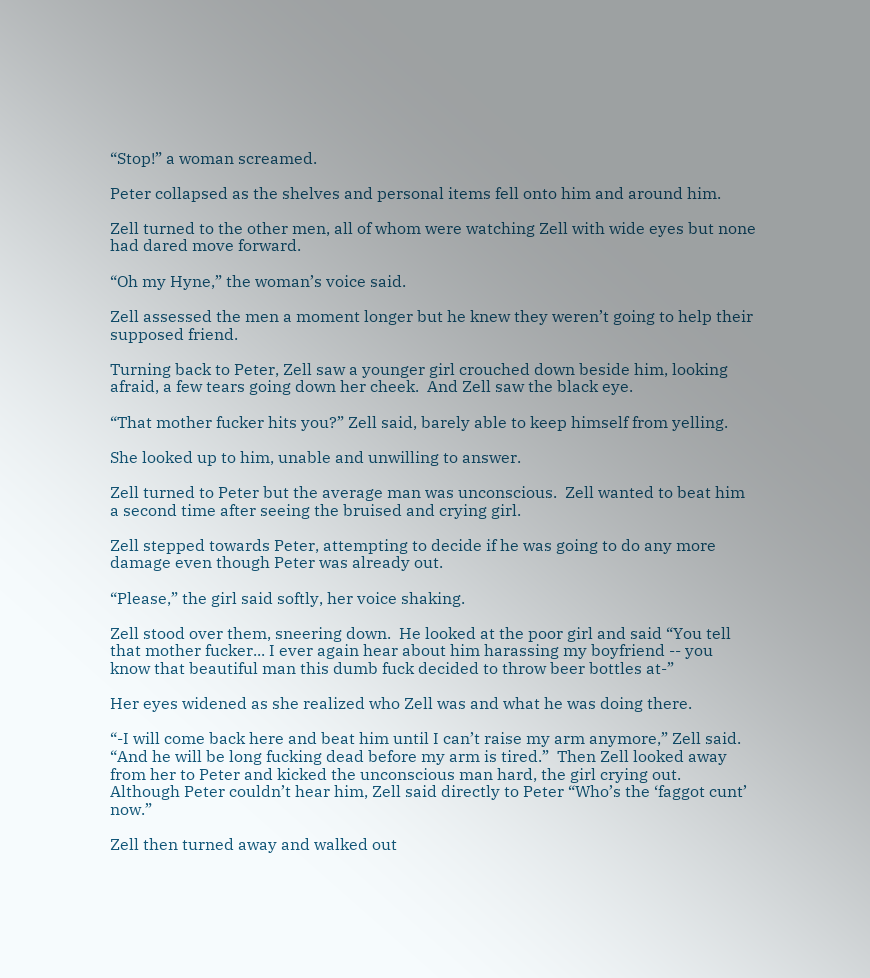“Stop!” a woman screamed.

Peter collapsed as the shelves and personal items fell onto him and around him.

Zell turned to the other men, all of whom were watching Zell with wide eyes but none had dared move forward.

“Oh my Hyne,” the woman’s voice said.

Zell assessed the men a moment longer but he knew they weren’t going to help their supposed friend.

Turning back to Peter, Zell saw a younger girl crouched down beside him, looking afraid, a few tears going down her cheek.  And Zell saw the black eye.

“That mother fucker hits you?” Zell said, barely able to keep himself from yelling.

She looked up to him, unable and unwilling to answer.

Zell turned to Peter but the average man was unconscious.  Zell wanted to beat him a second time after seeing the bruised and crying girl.

Zell stepped towards Peter, attempting to decide if he was going to do any more damage even though Peter was already out.

“Please,” the girl said softly, her voice shaking.

Zell stood over them, sneering down.  He looked at the poor girl and said “You tell that mother fucker... I ever again hear about him harassing my boyfriend -- you know that beautiful man this dumb fuck decided to throw beer bottles at-”

Her eyes widened as she realized who Zell was and what he was doing there.

“-I will come back here and beat him until I can’t raise my arm anymore,” Zell said.  “And he will be long fucking dead before my arm is tired.”  Then Zell looked away from her to Peter and kicked the unconscious man hard, the girl crying out.  Although Peter couldn’t hear him, Zell said directly to Peter “Who’s the ‘faggot cunt’ now.”

Zell then turned away and walked out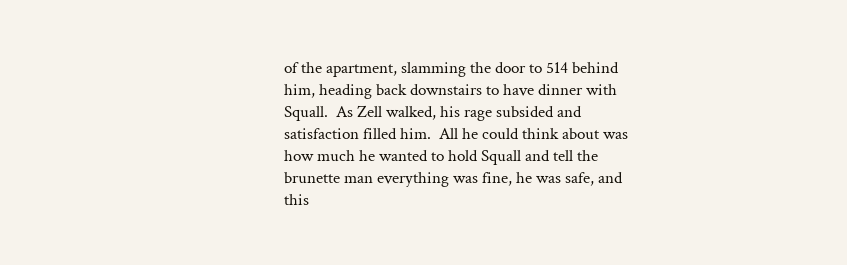of the apartment, slamming the door to 514 behind him, heading back downstairs to have dinner with Squall.  As Zell walked, his rage subsided and satisfaction filled him.  All he could think about was how much he wanted to hold Squall and tell the brunette man everything was fine, he was safe, and this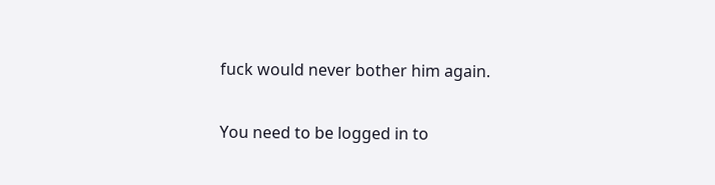fuck would never bother him again.


You need to be logged in to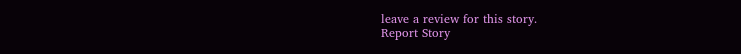leave a review for this story.
Report Story